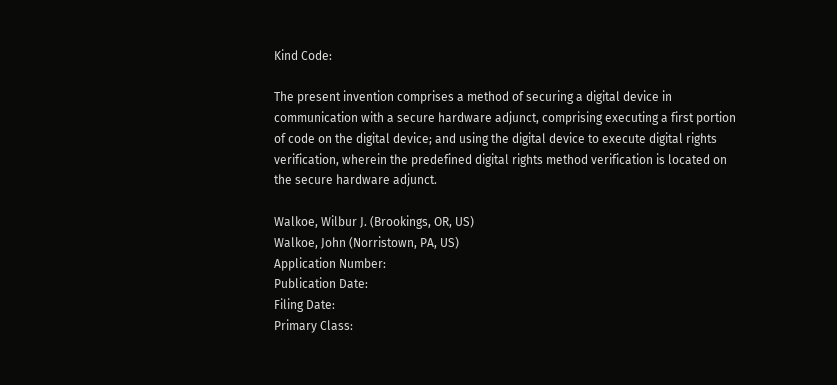Kind Code:

The present invention comprises a method of securing a digital device in communication with a secure hardware adjunct, comprising executing a first portion of code on the digital device; and using the digital device to execute digital rights verification, wherein the predefined digital rights method verification is located on the secure hardware adjunct.

Walkoe, Wilbur J. (Brookings, OR, US)
Walkoe, John (Norristown, PA, US)
Application Number:
Publication Date:
Filing Date:
Primary Class: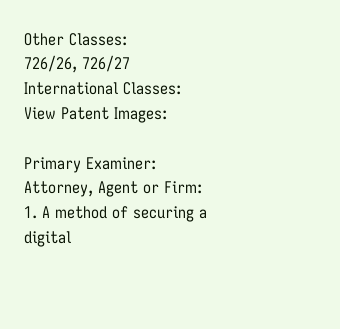Other Classes:
726/26, 726/27
International Classes:
View Patent Images:

Primary Examiner:
Attorney, Agent or Firm:
1. A method of securing a digital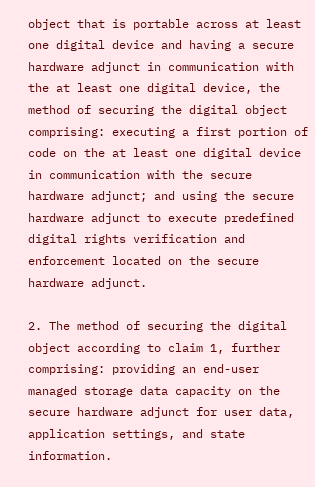object that is portable across at least one digital device and having a secure hardware adjunct in communication with the at least one digital device, the method of securing the digital object comprising: executing a first portion of code on the at least one digital device in communication with the secure hardware adjunct; and using the secure hardware adjunct to execute predefined digital rights verification and enforcement located on the secure hardware adjunct.

2. The method of securing the digital object according to claim 1, further comprising: providing an end-user managed storage data capacity on the secure hardware adjunct for user data, application settings, and state information.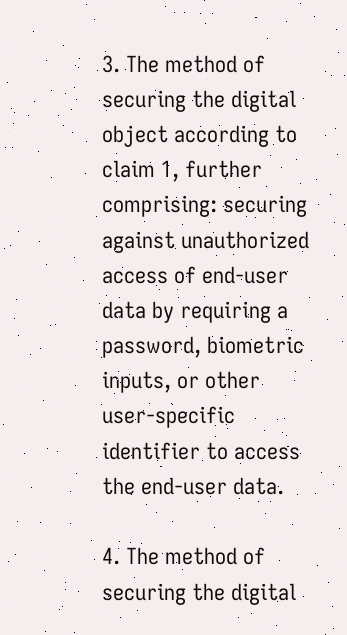3. The method of securing the digital object according to claim 1, further comprising: securing against unauthorized access of end-user data by requiring a password, biometric inputs, or other user-specific identifier to access the end-user data.

4. The method of securing the digital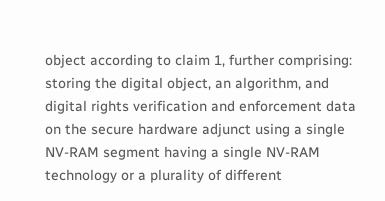object according to claim 1, further comprising: storing the digital object, an algorithm, and digital rights verification and enforcement data on the secure hardware adjunct using a single NV-RAM segment having a single NV-RAM technology or a plurality of different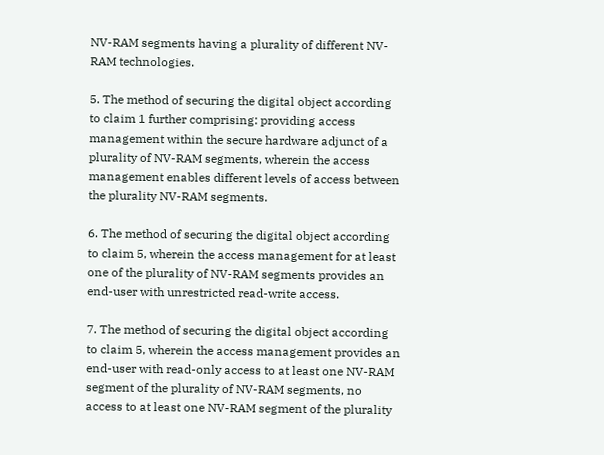NV-RAM segments having a plurality of different NV-RAM technologies.

5. The method of securing the digital object according to claim 1 further comprising: providing access management within the secure hardware adjunct of a plurality of NV-RAM segments, wherein the access management enables different levels of access between the plurality NV-RAM segments.

6. The method of securing the digital object according to claim 5, wherein the access management for at least one of the plurality of NV-RAM segments provides an end-user with unrestricted read-write access.

7. The method of securing the digital object according to claim 5, wherein the access management provides an end-user with read-only access to at least one NV-RAM segment of the plurality of NV-RAM segments, no access to at least one NV-RAM segment of the plurality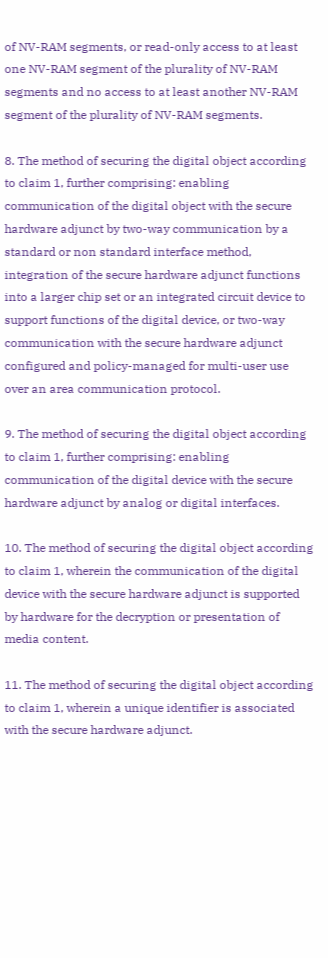of NV-RAM segments, or read-only access to at least one NV-RAM segment of the plurality of NV-RAM segments and no access to at least another NV-RAM segment of the plurality of NV-RAM segments.

8. The method of securing the digital object according to claim 1, further comprising: enabling communication of the digital object with the secure hardware adjunct by two-way communication by a standard or non standard interface method, integration of the secure hardware adjunct functions into a larger chip set or an integrated circuit device to support functions of the digital device, or two-way communication with the secure hardware adjunct configured and policy-managed for multi-user use over an area communication protocol.

9. The method of securing the digital object according to claim 1, further comprising: enabling communication of the digital device with the secure hardware adjunct by analog or digital interfaces.

10. The method of securing the digital object according to claim 1, wherein the communication of the digital device with the secure hardware adjunct is supported by hardware for the decryption or presentation of media content.

11. The method of securing the digital object according to claim 1, wherein a unique identifier is associated with the secure hardware adjunct.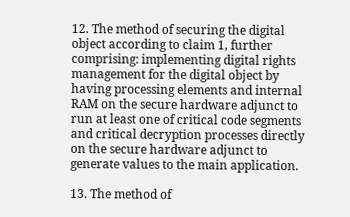12. The method of securing the digital object according to claim 1, further comprising: implementing digital rights management for the digital object by having processing elements and internal RAM on the secure hardware adjunct to run at least one of critical code segments and critical decryption processes directly on the secure hardware adjunct to generate values to the main application.

13. The method of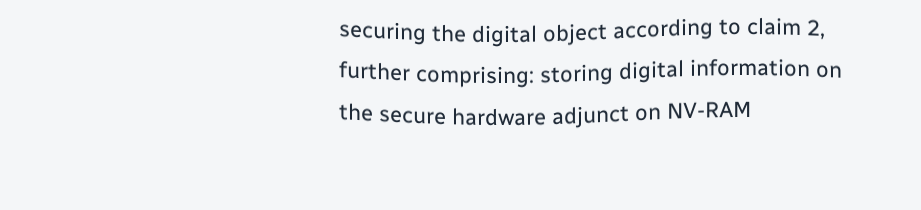securing the digital object according to claim 2, further comprising: storing digital information on the secure hardware adjunct on NV-RAM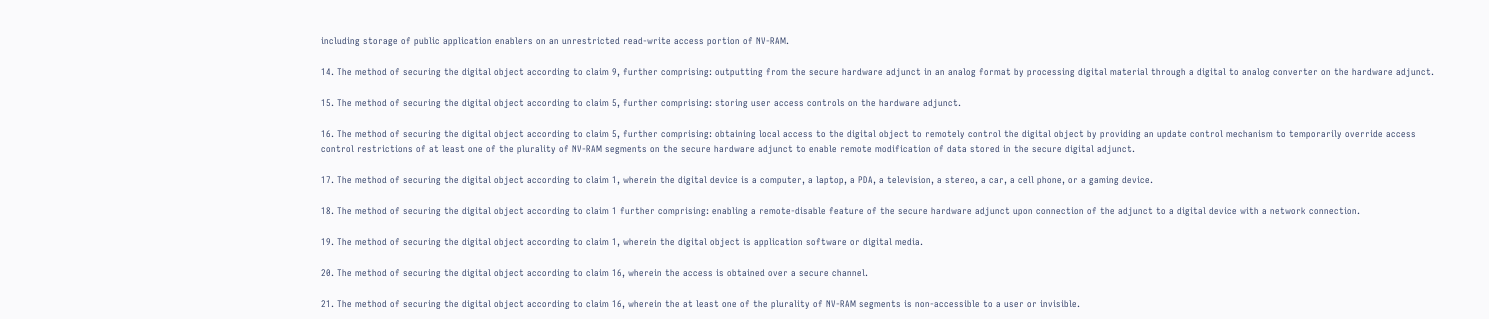including storage of public application enablers on an unrestricted read-write access portion of NV-RAM.

14. The method of securing the digital object according to claim 9, further comprising: outputting from the secure hardware adjunct in an analog format by processing digital material through a digital to analog converter on the hardware adjunct.

15. The method of securing the digital object according to claim 5, further comprising: storing user access controls on the hardware adjunct.

16. The method of securing the digital object according to claim 5, further comprising: obtaining local access to the digital object to remotely control the digital object by providing an update control mechanism to temporarily override access control restrictions of at least one of the plurality of NV-RAM segments on the secure hardware adjunct to enable remote modification of data stored in the secure digital adjunct.

17. The method of securing the digital object according to claim 1, wherein the digital device is a computer, a laptop, a PDA, a television, a stereo, a car, a cell phone, or a gaming device.

18. The method of securing the digital object according to claim 1 further comprising: enabling a remote-disable feature of the secure hardware adjunct upon connection of the adjunct to a digital device with a network connection.

19. The method of securing the digital object according to claim 1, wherein the digital object is application software or digital media.

20. The method of securing the digital object according to claim 16, wherein the access is obtained over a secure channel.

21. The method of securing the digital object according to claim 16, wherein the at least one of the plurality of NV-RAM segments is non-accessible to a user or invisible.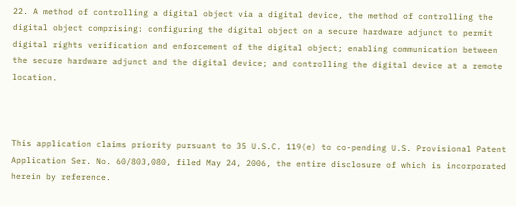22. A method of controlling a digital object via a digital device, the method of controlling the digital object comprising: configuring the digital object on a secure hardware adjunct to permit digital rights verification and enforcement of the digital object; enabling communication between the secure hardware adjunct and the digital device; and controlling the digital device at a remote location.



This application claims priority pursuant to 35 U.S.C. 119(e) to co-pending U.S. Provisional Patent Application Ser. No. 60/803,080, filed May 24, 2006, the entire disclosure of which is incorporated herein by reference.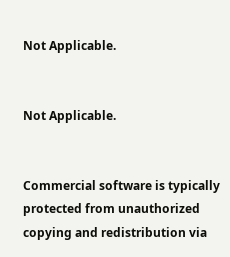Not Applicable.


Not Applicable.


Commercial software is typically protected from unauthorized copying and redistribution via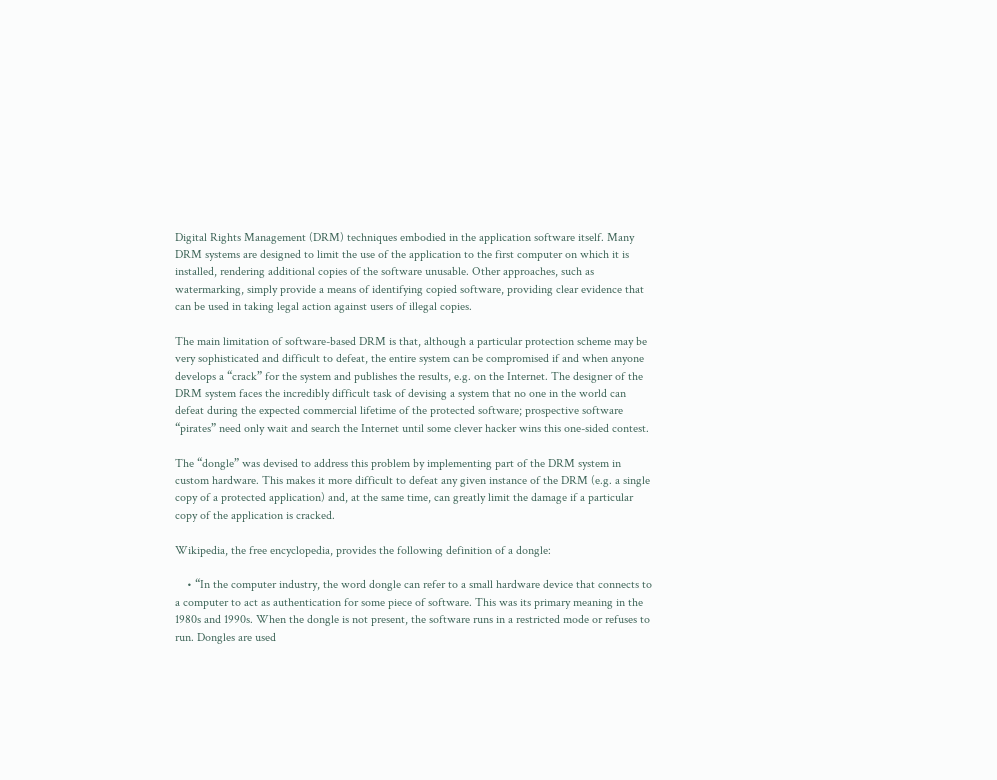Digital Rights Management (DRM) techniques embodied in the application software itself. Many DRM systems are designed to limit the use of the application to the first computer on which it is installed, rendering additional copies of the software unusable. Other approaches, such as watermarking, simply provide a means of identifying copied software, providing clear evidence that can be used in taking legal action against users of illegal copies.

The main limitation of software-based DRM is that, although a particular protection scheme may be very sophisticated and difficult to defeat, the entire system can be compromised if and when anyone develops a “crack” for the system and publishes the results, e.g. on the Internet. The designer of the DRM system faces the incredibly difficult task of devising a system that no one in the world can defeat during the expected commercial lifetime of the protected software; prospective software “pirates” need only wait and search the Internet until some clever hacker wins this one-sided contest.

The “dongle” was devised to address this problem by implementing part of the DRM system in custom hardware. This makes it more difficult to defeat any given instance of the DRM (e.g. a single copy of a protected application) and, at the same time, can greatly limit the damage if a particular copy of the application is cracked.

Wikipedia, the free encyclopedia, provides the following definition of a dongle:

    • “In the computer industry, the word dongle can refer to a small hardware device that connects to a computer to act as authentication for some piece of software. This was its primary meaning in the 1980s and 1990s. When the dongle is not present, the software runs in a restricted mode or refuses to run. Dongles are used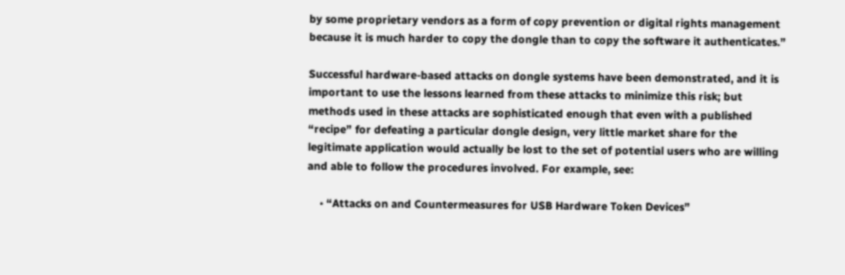by some proprietary vendors as a form of copy prevention or digital rights management because it is much harder to copy the dongle than to copy the software it authenticates.”

Successful hardware-based attacks on dongle systems have been demonstrated, and it is important to use the lessons learned from these attacks to minimize this risk; but methods used in these attacks are sophisticated enough that even with a published “recipe” for defeating a particular dongle design, very little market share for the legitimate application would actually be lost to the set of potential users who are willing and able to follow the procedures involved. For example, see:

    • “Attacks on and Countermeasures for USB Hardware Token Devices”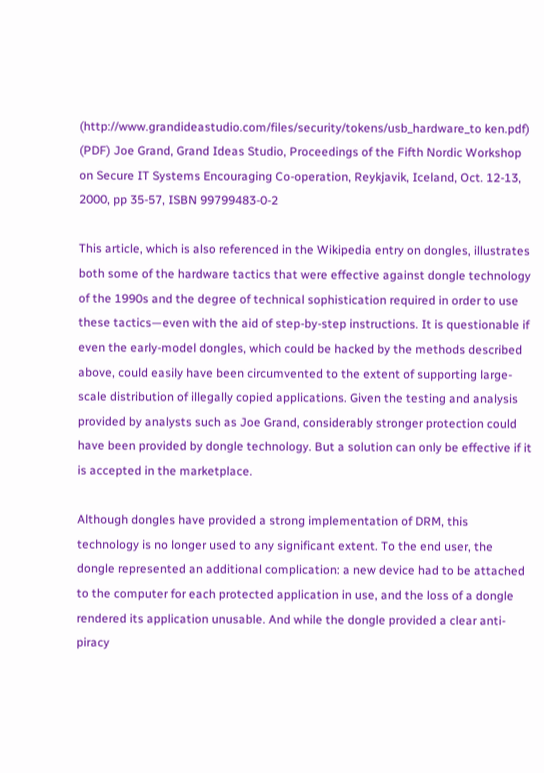(http://www.grandideastudio.com/files/security/tokens/usb_hardware_to ken.pdf) (PDF) Joe Grand, Grand Ideas Studio, Proceedings of the Fifth Nordic Workshop on Secure IT Systems Encouraging Co-operation, Reykjavik, Iceland, Oct. 12-13, 2000, pp 35-57, ISBN 99799483-0-2

This article, which is also referenced in the Wikipedia entry on dongles, illustrates both some of the hardware tactics that were effective against dongle technology of the 1990s and the degree of technical sophistication required in order to use these tactics—even with the aid of step-by-step instructions. It is questionable if even the early-model dongles, which could be hacked by the methods described above, could easily have been circumvented to the extent of supporting large-scale distribution of illegally copied applications. Given the testing and analysis provided by analysts such as Joe Grand, considerably stronger protection could have been provided by dongle technology. But a solution can only be effective if it is accepted in the marketplace.

Although dongles have provided a strong implementation of DRM, this technology is no longer used to any significant extent. To the end user, the dongle represented an additional complication: a new device had to be attached to the computer for each protected application in use, and the loss of a dongle rendered its application unusable. And while the dongle provided a clear anti-piracy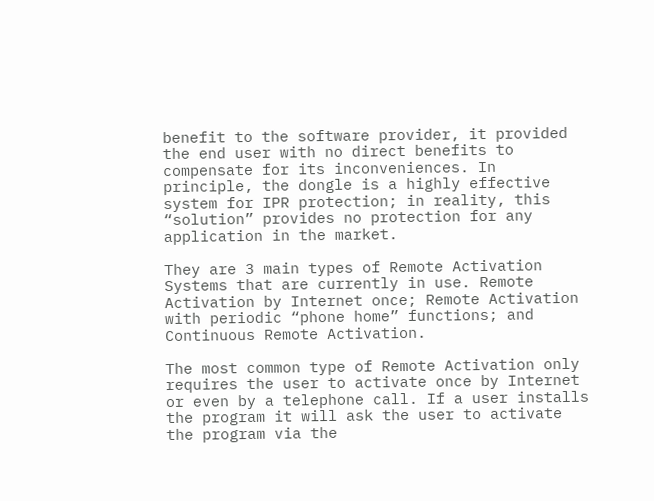benefit to the software provider, it provided the end user with no direct benefits to compensate for its inconveniences. In principle, the dongle is a highly effective system for IPR protection; in reality, this “solution” provides no protection for any application in the market.

They are 3 main types of Remote Activation Systems that are currently in use. Remote Activation by Internet once; Remote Activation with periodic “phone home” functions; and Continuous Remote Activation.

The most common type of Remote Activation only requires the user to activate once by Internet or even by a telephone call. If a user installs the program it will ask the user to activate the program via the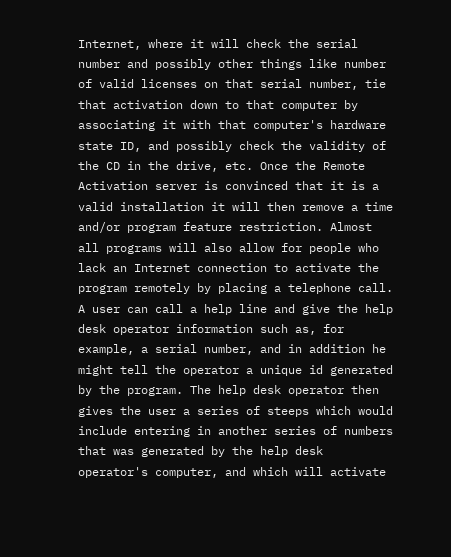Internet, where it will check the serial number and possibly other things like number of valid licenses on that serial number, tie that activation down to that computer by associating it with that computer's hardware state ID, and possibly check the validity of the CD in the drive, etc. Once the Remote Activation server is convinced that it is a valid installation it will then remove a time and/or program feature restriction. Almost all programs will also allow for people who lack an Internet connection to activate the program remotely by placing a telephone call. A user can call a help line and give the help desk operator information such as, for example, a serial number, and in addition he might tell the operator a unique id generated by the program. The help desk operator then gives the user a series of steeps which would include entering in another series of numbers that was generated by the help desk operator's computer, and which will activate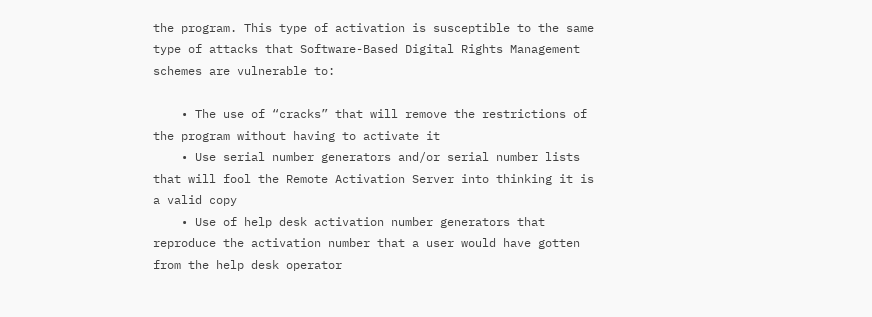the program. This type of activation is susceptible to the same type of attacks that Software-Based Digital Rights Management schemes are vulnerable to:

    • The use of “cracks” that will remove the restrictions of the program without having to activate it
    • Use serial number generators and/or serial number lists that will fool the Remote Activation Server into thinking it is a valid copy
    • Use of help desk activation number generators that reproduce the activation number that a user would have gotten from the help desk operator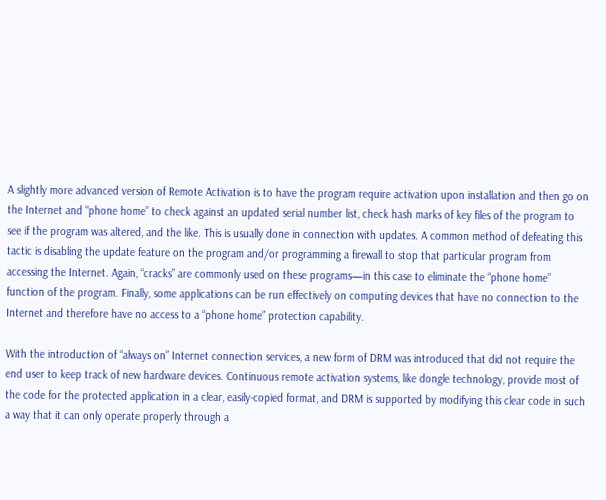A slightly more advanced version of Remote Activation is to have the program require activation upon installation and then go on the Internet and “phone home” to check against an updated serial number list, check hash marks of key files of the program to see if the program was altered, and the like. This is usually done in connection with updates. A common method of defeating this tactic is disabling the update feature on the program and/or programming a firewall to stop that particular program from accessing the Internet. Again, “cracks” are commonly used on these programs—in this case to eliminate the “phone home” function of the program. Finally, some applications can be run effectively on computing devices that have no connection to the Internet and therefore have no access to a “phone home” protection capability.

With the introduction of “always on” Internet connection services, a new form of DRM was introduced that did not require the end user to keep track of new hardware devices. Continuous remote activation systems, like dongle technology, provide most of the code for the protected application in a clear, easily-copied format, and DRM is supported by modifying this clear code in such a way that it can only operate properly through a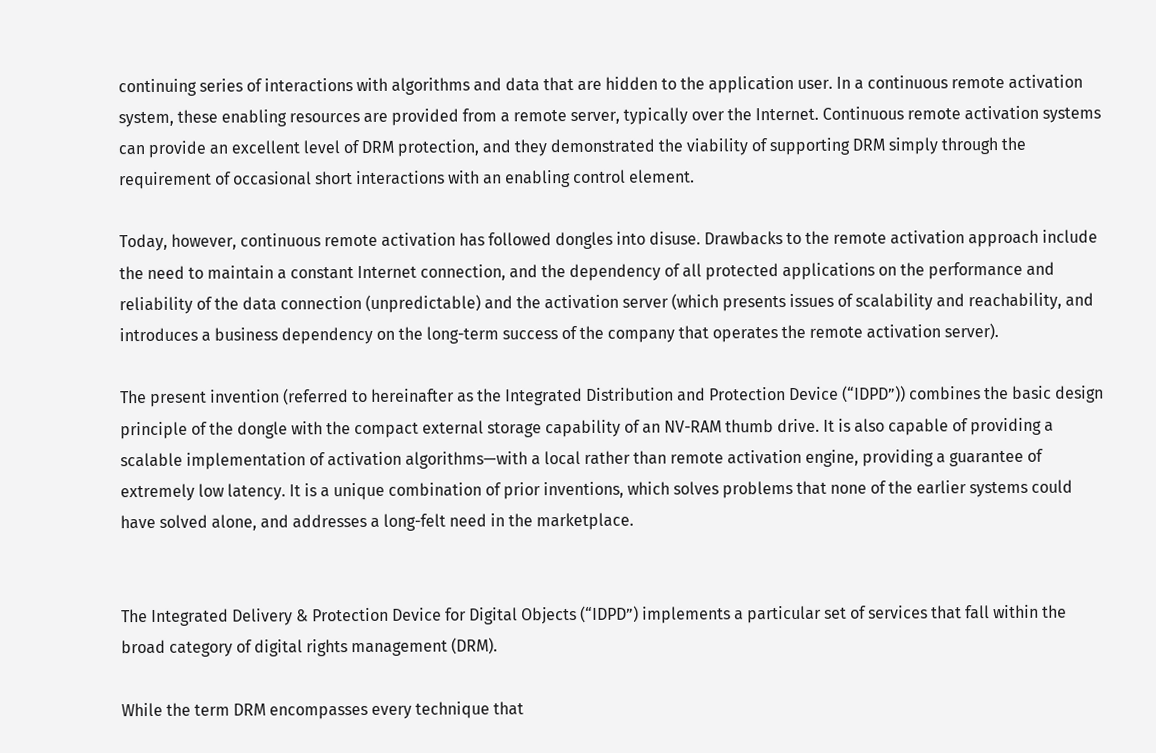continuing series of interactions with algorithms and data that are hidden to the application user. In a continuous remote activation system, these enabling resources are provided from a remote server, typically over the Internet. Continuous remote activation systems can provide an excellent level of DRM protection, and they demonstrated the viability of supporting DRM simply through the requirement of occasional short interactions with an enabling control element.

Today, however, continuous remote activation has followed dongles into disuse. Drawbacks to the remote activation approach include the need to maintain a constant Internet connection, and the dependency of all protected applications on the performance and reliability of the data connection (unpredictable) and the activation server (which presents issues of scalability and reachability, and introduces a business dependency on the long-term success of the company that operates the remote activation server).

The present invention (referred to hereinafter as the Integrated Distribution and Protection Device (“IDPD”)) combines the basic design principle of the dongle with the compact external storage capability of an NV-RAM thumb drive. It is also capable of providing a scalable implementation of activation algorithms—with a local rather than remote activation engine, providing a guarantee of extremely low latency. It is a unique combination of prior inventions, which solves problems that none of the earlier systems could have solved alone, and addresses a long-felt need in the marketplace.


The Integrated Delivery & Protection Device for Digital Objects (“IDPD”) implements a particular set of services that fall within the broad category of digital rights management (DRM).

While the term DRM encompasses every technique that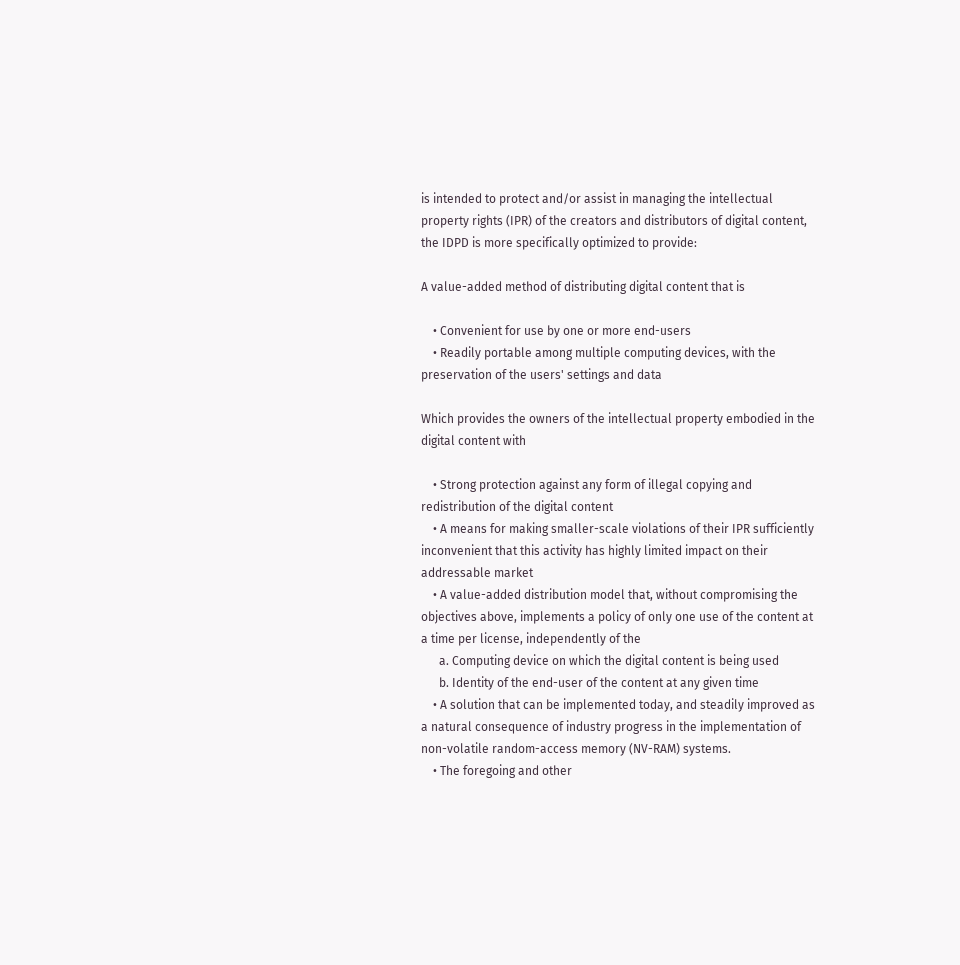is intended to protect and/or assist in managing the intellectual property rights (IPR) of the creators and distributors of digital content, the IDPD is more specifically optimized to provide:

A value-added method of distributing digital content that is

    • Convenient for use by one or more end-users
    • Readily portable among multiple computing devices, with the preservation of the users' settings and data

Which provides the owners of the intellectual property embodied in the digital content with

    • Strong protection against any form of illegal copying and redistribution of the digital content
    • A means for making smaller-scale violations of their IPR sufficiently inconvenient that this activity has highly limited impact on their addressable market
    • A value-added distribution model that, without compromising the objectives above, implements a policy of only one use of the content at a time per license, independently of the
      a. Computing device on which the digital content is being used
      b. Identity of the end-user of the content at any given time
    • A solution that can be implemented today, and steadily improved as a natural consequence of industry progress in the implementation of non-volatile random-access memory (NV-RAM) systems.
    • The foregoing and other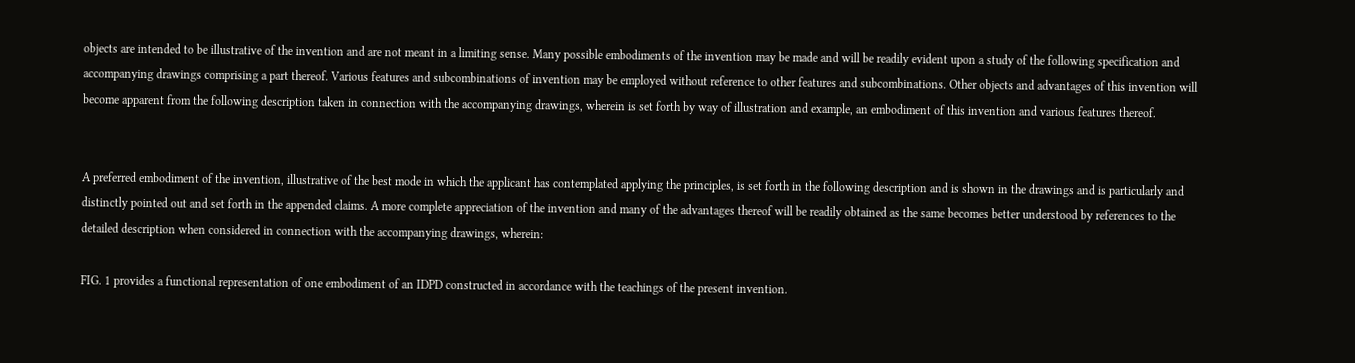objects are intended to be illustrative of the invention and are not meant in a limiting sense. Many possible embodiments of the invention may be made and will be readily evident upon a study of the following specification and accompanying drawings comprising a part thereof. Various features and subcombinations of invention may be employed without reference to other features and subcombinations. Other objects and advantages of this invention will become apparent from the following description taken in connection with the accompanying drawings, wherein is set forth by way of illustration and example, an embodiment of this invention and various features thereof.


A preferred embodiment of the invention, illustrative of the best mode in which the applicant has contemplated applying the principles, is set forth in the following description and is shown in the drawings and is particularly and distinctly pointed out and set forth in the appended claims. A more complete appreciation of the invention and many of the advantages thereof will be readily obtained as the same becomes better understood by references to the detailed description when considered in connection with the accompanying drawings, wherein:

FIG. 1 provides a functional representation of one embodiment of an IDPD constructed in accordance with the teachings of the present invention.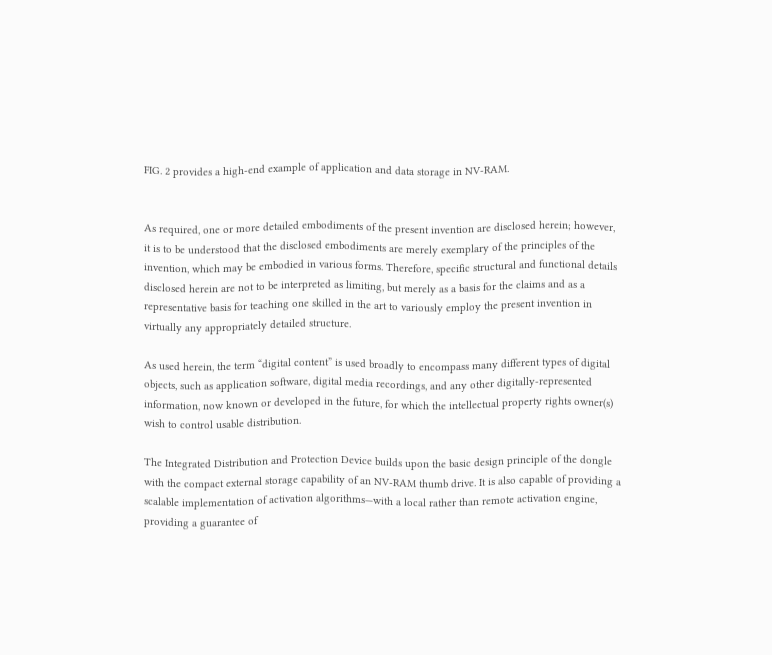FIG. 2 provides a high-end example of application and data storage in NV-RAM.


As required, one or more detailed embodiments of the present invention are disclosed herein; however, it is to be understood that the disclosed embodiments are merely exemplary of the principles of the invention, which may be embodied in various forms. Therefore, specific structural and functional details disclosed herein are not to be interpreted as limiting, but merely as a basis for the claims and as a representative basis for teaching one skilled in the art to variously employ the present invention in virtually any appropriately detailed structure.

As used herein, the term “digital content” is used broadly to encompass many different types of digital objects, such as application software, digital media recordings, and any other digitally-represented information, now known or developed in the future, for which the intellectual property rights owner(s) wish to control usable distribution.

The Integrated Distribution and Protection Device builds upon the basic design principle of the dongle with the compact external storage capability of an NV-RAM thumb drive. It is also capable of providing a scalable implementation of activation algorithms—with a local rather than remote activation engine, providing a guarantee of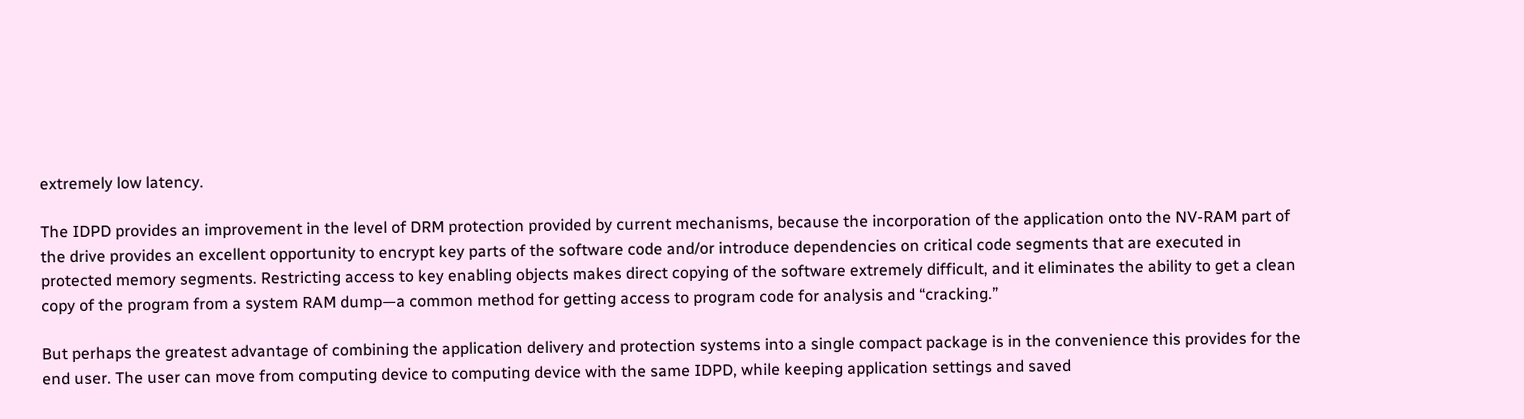extremely low latency.

The IDPD provides an improvement in the level of DRM protection provided by current mechanisms, because the incorporation of the application onto the NV-RAM part of the drive provides an excellent opportunity to encrypt key parts of the software code and/or introduce dependencies on critical code segments that are executed in protected memory segments. Restricting access to key enabling objects makes direct copying of the software extremely difficult, and it eliminates the ability to get a clean copy of the program from a system RAM dump—a common method for getting access to program code for analysis and “cracking.”

But perhaps the greatest advantage of combining the application delivery and protection systems into a single compact package is in the convenience this provides for the end user. The user can move from computing device to computing device with the same IDPD, while keeping application settings and saved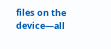files on the device—all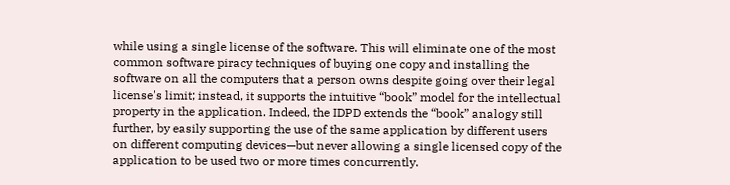while using a single license of the software. This will eliminate one of the most common software piracy techniques of buying one copy and installing the software on all the computers that a person owns despite going over their legal license's limit; instead, it supports the intuitive “book” model for the intellectual property in the application. Indeed, the IDPD extends the “book” analogy still further, by easily supporting the use of the same application by different users on different computing devices—but never allowing a single licensed copy of the application to be used two or more times concurrently.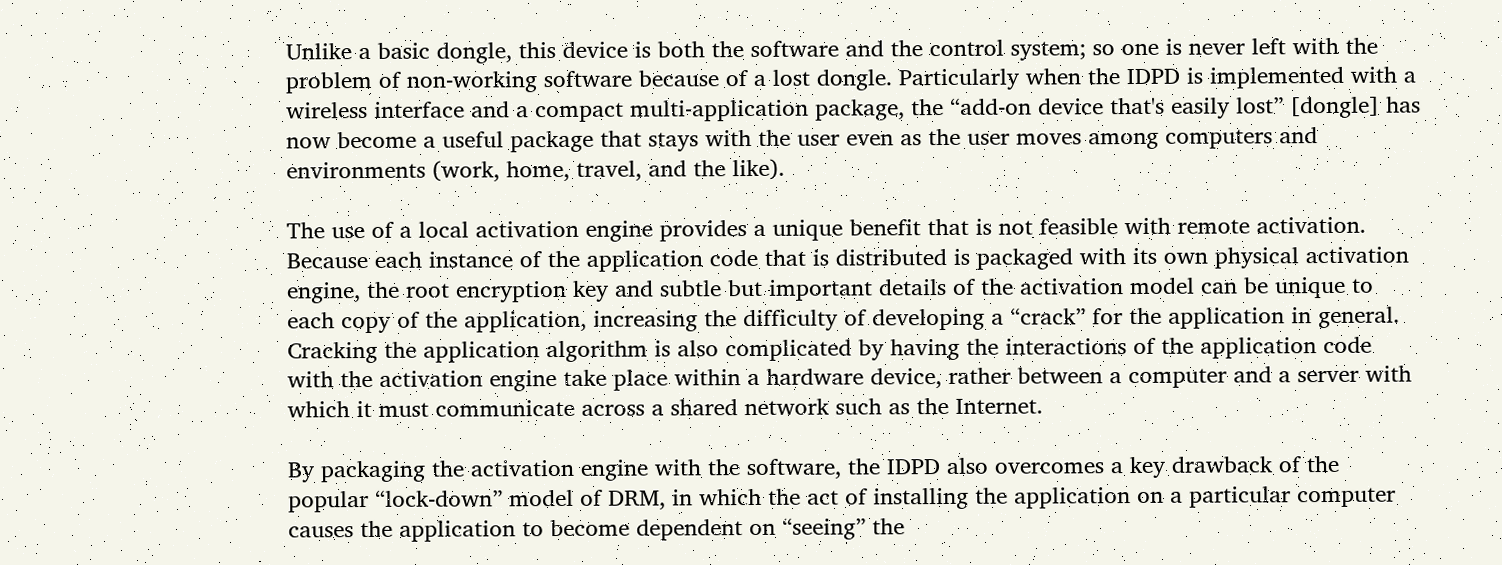Unlike a basic dongle, this device is both the software and the control system; so one is never left with the problem of non-working software because of a lost dongle. Particularly when the IDPD is implemented with a wireless interface and a compact multi-application package, the “add-on device that's easily lost” [dongle] has now become a useful package that stays with the user even as the user moves among computers and environments (work, home, travel, and the like).

The use of a local activation engine provides a unique benefit that is not feasible with remote activation. Because each instance of the application code that is distributed is packaged with its own physical activation engine, the root encryption key and subtle but important details of the activation model can be unique to each copy of the application, increasing the difficulty of developing a “crack” for the application in general. Cracking the application algorithm is also complicated by having the interactions of the application code with the activation engine take place within a hardware device, rather between a computer and a server with which it must communicate across a shared network such as the Internet.

By packaging the activation engine with the software, the IDPD also overcomes a key drawback of the popular “lock-down” model of DRM, in which the act of installing the application on a particular computer causes the application to become dependent on “seeing” the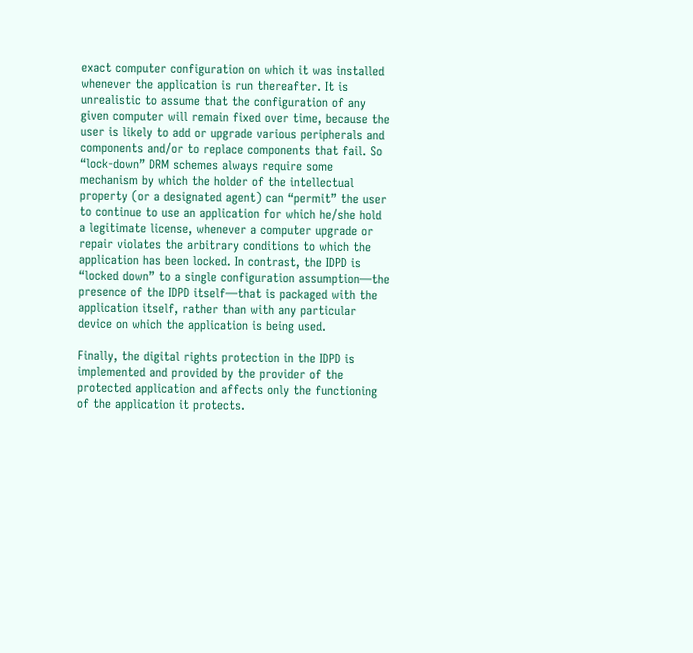exact computer configuration on which it was installed whenever the application is run thereafter. It is unrealistic to assume that the configuration of any given computer will remain fixed over time, because the user is likely to add or upgrade various peripherals and components and/or to replace components that fail. So “lock-down” DRM schemes always require some mechanism by which the holder of the intellectual property (or a designated agent) can “permit” the user to continue to use an application for which he/she hold a legitimate license, whenever a computer upgrade or repair violates the arbitrary conditions to which the application has been locked. In contrast, the IDPD is “locked down” to a single configuration assumption—the presence of the IDPD itself—that is packaged with the application itself, rather than with any particular device on which the application is being used.

Finally, the digital rights protection in the IDPD is implemented and provided by the provider of the protected application and affects only the functioning of the application it protects.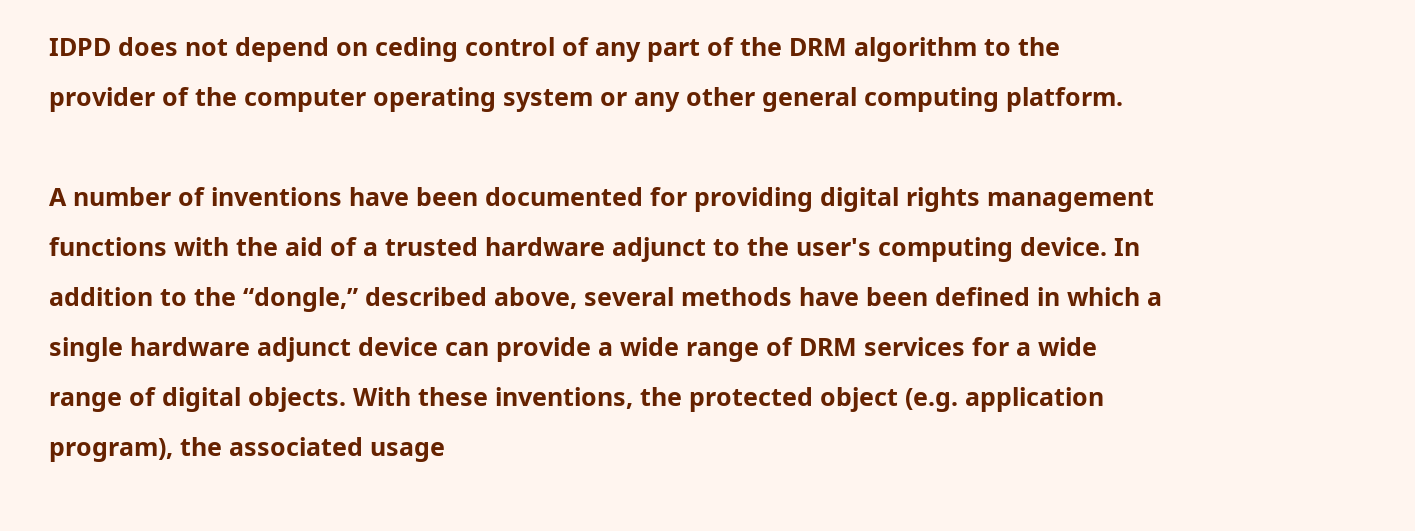IDPD does not depend on ceding control of any part of the DRM algorithm to the provider of the computer operating system or any other general computing platform.

A number of inventions have been documented for providing digital rights management functions with the aid of a trusted hardware adjunct to the user's computing device. In addition to the “dongle,” described above, several methods have been defined in which a single hardware adjunct device can provide a wide range of DRM services for a wide range of digital objects. With these inventions, the protected object (e.g. application program), the associated usage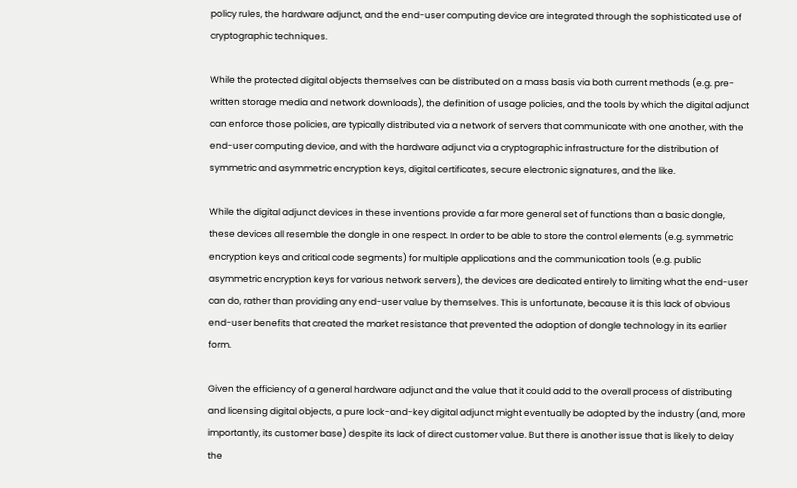policy rules, the hardware adjunct, and the end-user computing device are integrated through the sophisticated use of cryptographic techniques.

While the protected digital objects themselves can be distributed on a mass basis via both current methods (e.g. pre-written storage media and network downloads), the definition of usage policies, and the tools by which the digital adjunct can enforce those policies, are typically distributed via a network of servers that communicate with one another, with the end-user computing device, and with the hardware adjunct via a cryptographic infrastructure for the distribution of symmetric and asymmetric encryption keys, digital certificates, secure electronic signatures, and the like.

While the digital adjunct devices in these inventions provide a far more general set of functions than a basic dongle, these devices all resemble the dongle in one respect. In order to be able to store the control elements (e.g. symmetric encryption keys and critical code segments) for multiple applications and the communication tools (e.g. public asymmetric encryption keys for various network servers), the devices are dedicated entirely to limiting what the end-user can do, rather than providing any end-user value by themselves. This is unfortunate, because it is this lack of obvious end-user benefits that created the market resistance that prevented the adoption of dongle technology in its earlier form.

Given the efficiency of a general hardware adjunct and the value that it could add to the overall process of distributing and licensing digital objects, a pure lock-and-key digital adjunct might eventually be adopted by the industry (and, more importantly, its customer base) despite its lack of direct customer value. But there is another issue that is likely to delay the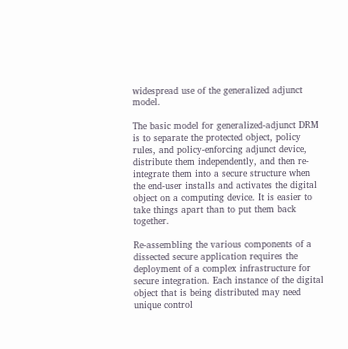widespread use of the generalized adjunct model.

The basic model for generalized-adjunct DRM is to separate the protected object, policy rules, and policy-enforcing adjunct device, distribute them independently, and then re-integrate them into a secure structure when the end-user installs and activates the digital object on a computing device. It is easier to take things apart than to put them back together.

Re-assembling the various components of a dissected secure application requires the deployment of a complex infrastructure for secure integration. Each instance of the digital object that is being distributed may need unique control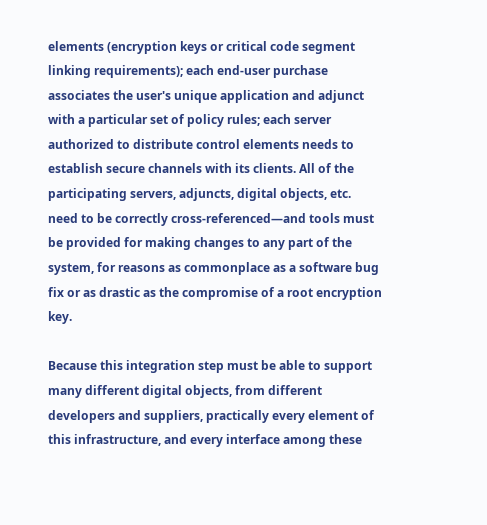elements (encryption keys or critical code segment linking requirements); each end-user purchase associates the user's unique application and adjunct with a particular set of policy rules; each server authorized to distribute control elements needs to establish secure channels with its clients. All of the participating servers, adjuncts, digital objects, etc. need to be correctly cross-referenced—and tools must be provided for making changes to any part of the system, for reasons as commonplace as a software bug fix or as drastic as the compromise of a root encryption key.

Because this integration step must be able to support many different digital objects, from different developers and suppliers, practically every element of this infrastructure, and every interface among these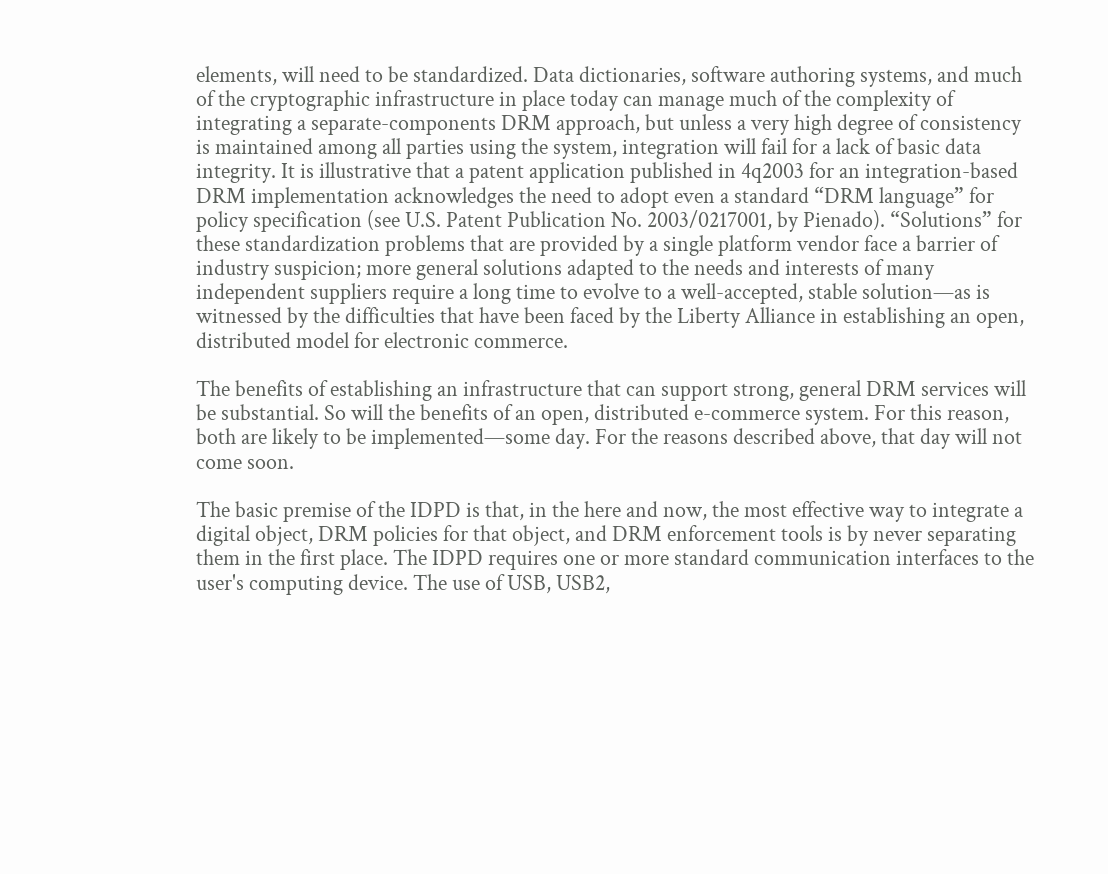elements, will need to be standardized. Data dictionaries, software authoring systems, and much of the cryptographic infrastructure in place today can manage much of the complexity of integrating a separate-components DRM approach, but unless a very high degree of consistency is maintained among all parties using the system, integration will fail for a lack of basic data integrity. It is illustrative that a patent application published in 4q2003 for an integration-based DRM implementation acknowledges the need to adopt even a standard “DRM language” for policy specification (see U.S. Patent Publication No. 2003/0217001, by Pienado). “Solutions” for these standardization problems that are provided by a single platform vendor face a barrier of industry suspicion; more general solutions adapted to the needs and interests of many independent suppliers require a long time to evolve to a well-accepted, stable solution—as is witnessed by the difficulties that have been faced by the Liberty Alliance in establishing an open, distributed model for electronic commerce.

The benefits of establishing an infrastructure that can support strong, general DRM services will be substantial. So will the benefits of an open, distributed e-commerce system. For this reason, both are likely to be implemented—some day. For the reasons described above, that day will not come soon.

The basic premise of the IDPD is that, in the here and now, the most effective way to integrate a digital object, DRM policies for that object, and DRM enforcement tools is by never separating them in the first place. The IDPD requires one or more standard communication interfaces to the user's computing device. The use of USB, USB2,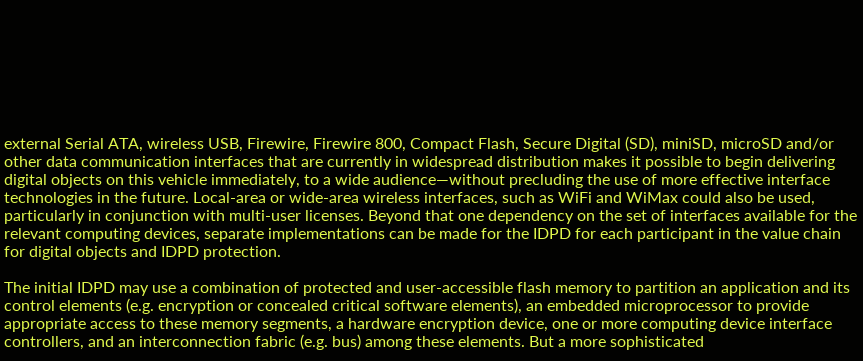external Serial ATA, wireless USB, Firewire, Firewire 800, Compact Flash, Secure Digital (SD), miniSD, microSD and/or other data communication interfaces that are currently in widespread distribution makes it possible to begin delivering digital objects on this vehicle immediately, to a wide audience—without precluding the use of more effective interface technologies in the future. Local-area or wide-area wireless interfaces, such as WiFi and WiMax could also be used, particularly in conjunction with multi-user licenses. Beyond that one dependency on the set of interfaces available for the relevant computing devices, separate implementations can be made for the IDPD for each participant in the value chain for digital objects and IDPD protection.

The initial IDPD may use a combination of protected and user-accessible flash memory to partition an application and its control elements (e.g. encryption or concealed critical software elements), an embedded microprocessor to provide appropriate access to these memory segments, a hardware encryption device, one or more computing device interface controllers, and an interconnection fabric (e.g. bus) among these elements. But a more sophisticated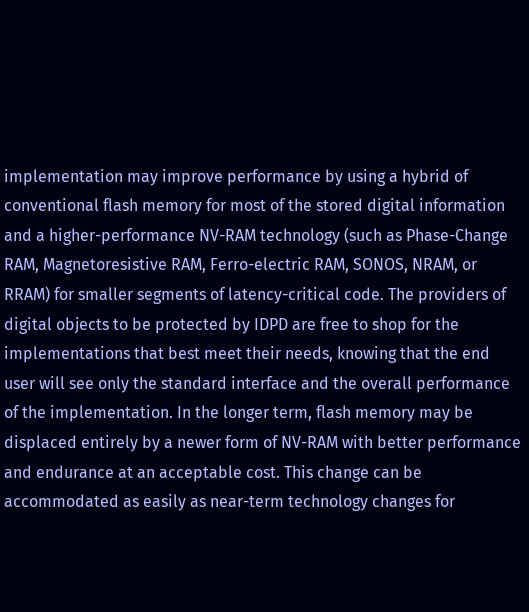implementation may improve performance by using a hybrid of conventional flash memory for most of the stored digital information and a higher-performance NV-RAM technology (such as Phase-Change RAM, Magnetoresistive RAM, Ferro-electric RAM, SONOS, NRAM, or RRAM) for smaller segments of latency-critical code. The providers of digital objects to be protected by IDPD are free to shop for the implementations that best meet their needs, knowing that the end user will see only the standard interface and the overall performance of the implementation. In the longer term, flash memory may be displaced entirely by a newer form of NV-RAM with better performance and endurance at an acceptable cost. This change can be accommodated as easily as near-term technology changes for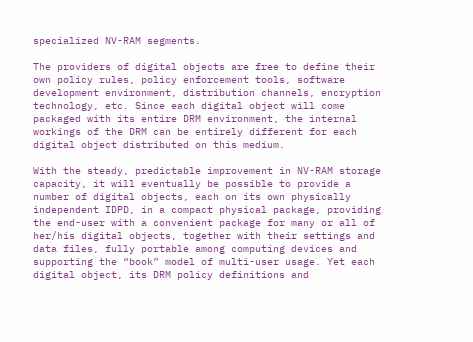specialized NV-RAM segments.

The providers of digital objects are free to define their own policy rules, policy enforcement tools, software development environment, distribution channels, encryption technology, etc. Since each digital object will come packaged with its entire DRM environment, the internal workings of the DRM can be entirely different for each digital object distributed on this medium.

With the steady, predictable improvement in NV-RAM storage capacity, it will eventually be possible to provide a number of digital objects, each on its own physically independent IDPD, in a compact physical package, providing the end-user with a convenient package for many or all of her/his digital objects, together with their settings and data files, fully portable among computing devices and supporting the “book” model of multi-user usage. Yet each digital object, its DRM policy definitions and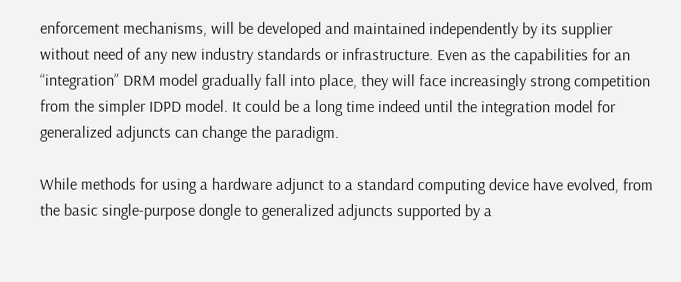enforcement mechanisms, will be developed and maintained independently by its supplier without need of any new industry standards or infrastructure. Even as the capabilities for an “integration” DRM model gradually fall into place, they will face increasingly strong competition from the simpler IDPD model. It could be a long time indeed until the integration model for generalized adjuncts can change the paradigm.

While methods for using a hardware adjunct to a standard computing device have evolved, from the basic single-purpose dongle to generalized adjuncts supported by a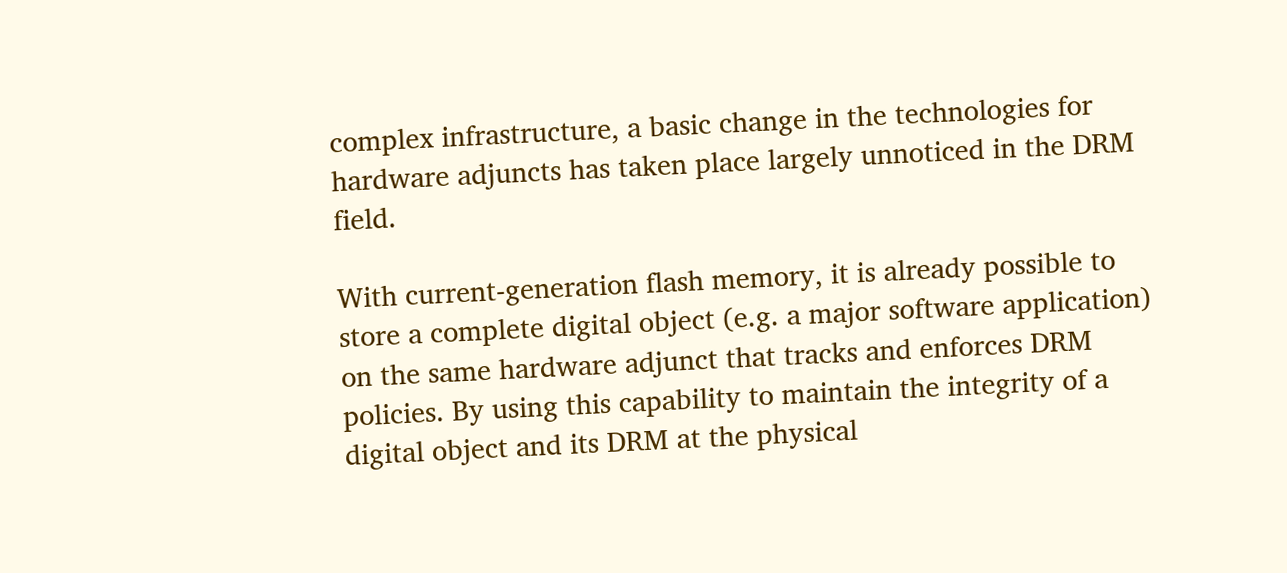complex infrastructure, a basic change in the technologies for hardware adjuncts has taken place largely unnoticed in the DRM field.

With current-generation flash memory, it is already possible to store a complete digital object (e.g. a major software application) on the same hardware adjunct that tracks and enforces DRM policies. By using this capability to maintain the integrity of a digital object and its DRM at the physical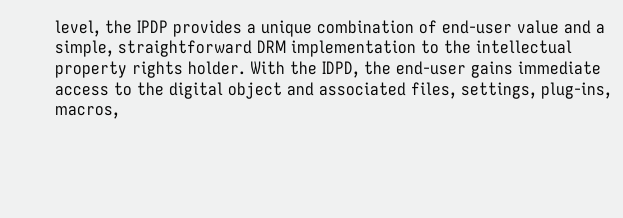level, the IPDP provides a unique combination of end-user value and a simple, straightforward DRM implementation to the intellectual property rights holder. With the IDPD, the end-user gains immediate access to the digital object and associated files, settings, plug-ins, macros,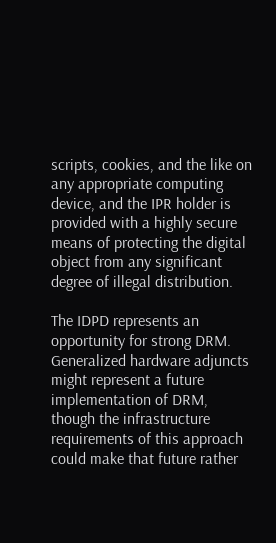scripts, cookies, and the like on any appropriate computing device, and the IPR holder is provided with a highly secure means of protecting the digital object from any significant degree of illegal distribution.

The IDPD represents an opportunity for strong DRM. Generalized hardware adjuncts might represent a future implementation of DRM, though the infrastructure requirements of this approach could make that future rather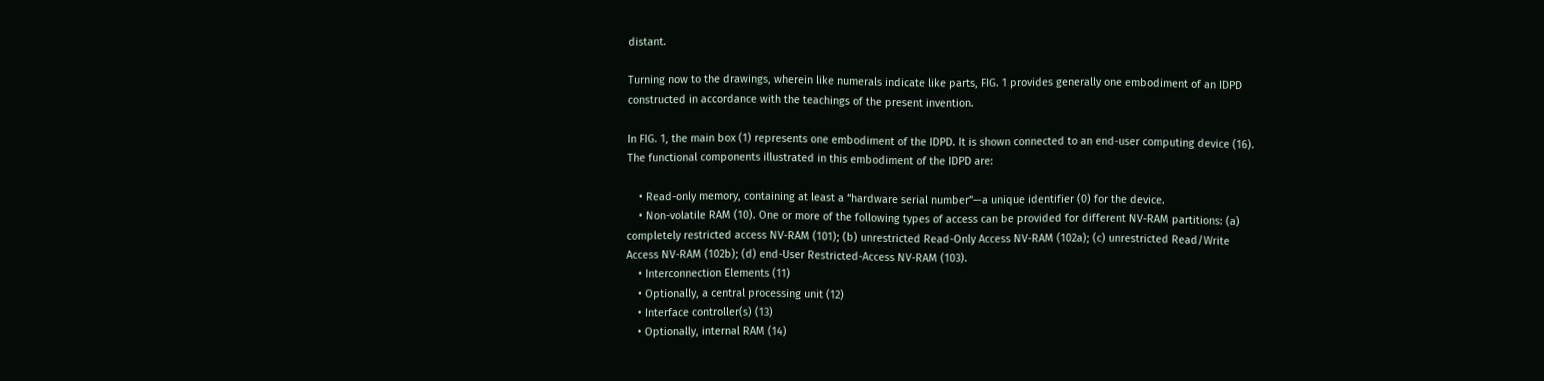distant.

Turning now to the drawings, wherein like numerals indicate like parts, FIG. 1 provides generally one embodiment of an IDPD constructed in accordance with the teachings of the present invention.

In FIG. 1, the main box (1) represents one embodiment of the IDPD. It is shown connected to an end-user computing device (16). The functional components illustrated in this embodiment of the IDPD are:

    • Read-only memory, containing at least a “hardware serial number”—a unique identifier (0) for the device.
    • Non-volatile RAM (10). One or more of the following types of access can be provided for different NV-RAM partitions: (a) completely restricted access NV-RAM (101); (b) unrestricted Read-Only Access NV-RAM (102a); (c) unrestricted Read/Write Access NV-RAM (102b); (d) end-User Restricted-Access NV-RAM (103).
    • Interconnection Elements (11)
    • Optionally, a central processing unit (12)
    • Interface controller(s) (13)
    • Optionally, internal RAM (14)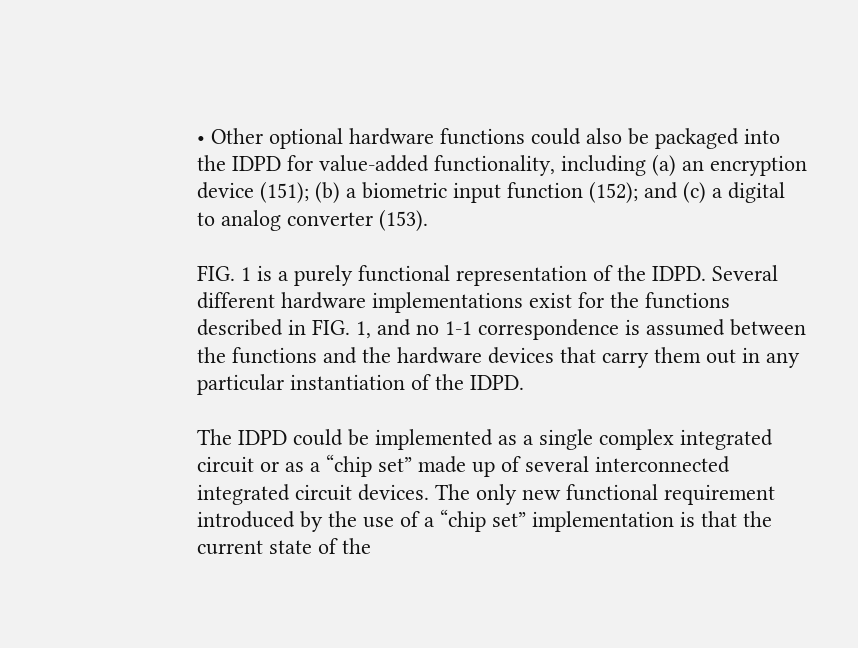• Other optional hardware functions could also be packaged into the IDPD for value-added functionality, including (a) an encryption device (151); (b) a biometric input function (152); and (c) a digital to analog converter (153).

FIG. 1 is a purely functional representation of the IDPD. Several different hardware implementations exist for the functions described in FIG. 1, and no 1-1 correspondence is assumed between the functions and the hardware devices that carry them out in any particular instantiation of the IDPD.

The IDPD could be implemented as a single complex integrated circuit or as a “chip set” made up of several interconnected integrated circuit devices. The only new functional requirement introduced by the use of a “chip set” implementation is that the current state of the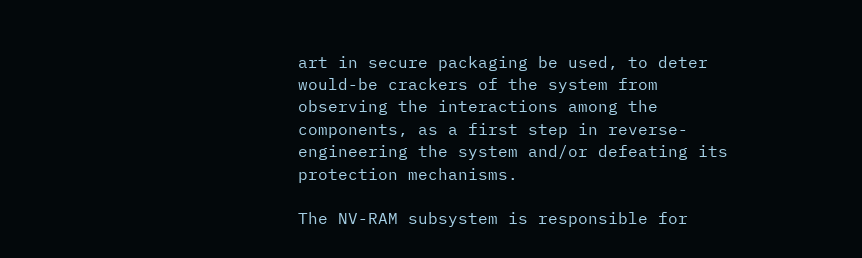art in secure packaging be used, to deter would-be crackers of the system from observing the interactions among the components, as a first step in reverse-engineering the system and/or defeating its protection mechanisms.

The NV-RAM subsystem is responsible for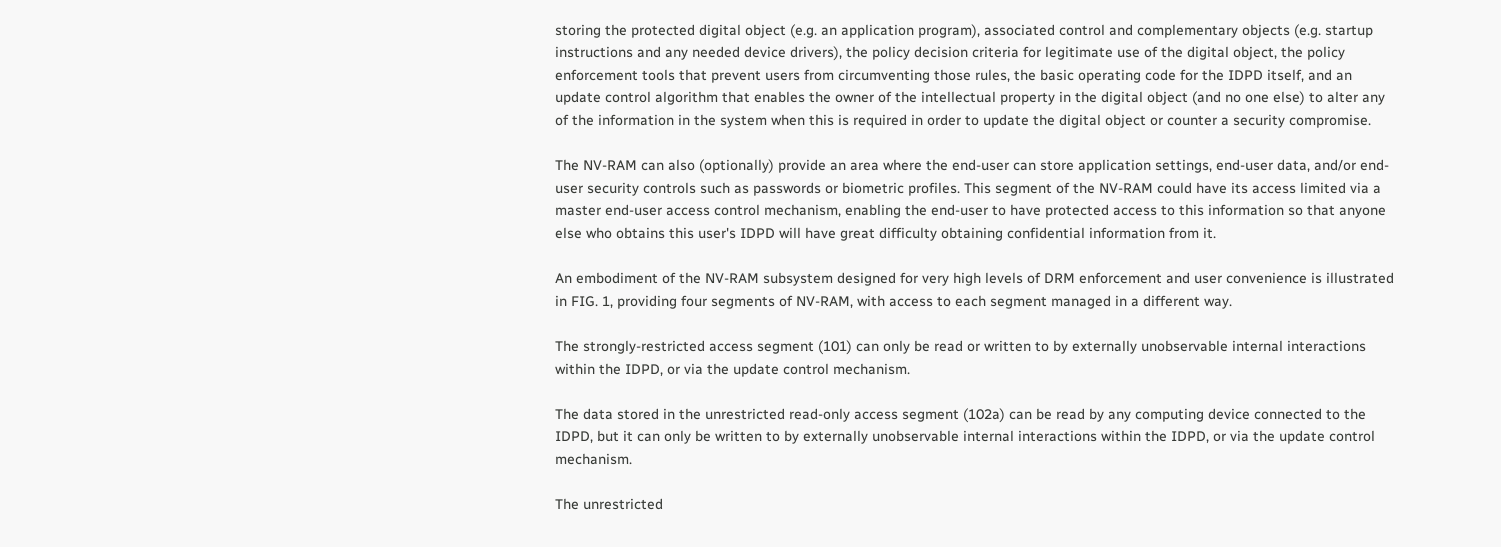storing the protected digital object (e.g. an application program), associated control and complementary objects (e.g. startup instructions and any needed device drivers), the policy decision criteria for legitimate use of the digital object, the policy enforcement tools that prevent users from circumventing those rules, the basic operating code for the IDPD itself, and an update control algorithm that enables the owner of the intellectual property in the digital object (and no one else) to alter any of the information in the system when this is required in order to update the digital object or counter a security compromise.

The NV-RAM can also (optionally) provide an area where the end-user can store application settings, end-user data, and/or end-user security controls such as passwords or biometric profiles. This segment of the NV-RAM could have its access limited via a master end-user access control mechanism, enabling the end-user to have protected access to this information so that anyone else who obtains this user's IDPD will have great difficulty obtaining confidential information from it.

An embodiment of the NV-RAM subsystem designed for very high levels of DRM enforcement and user convenience is illustrated in FIG. 1, providing four segments of NV-RAM, with access to each segment managed in a different way.

The strongly-restricted access segment (101) can only be read or written to by externally unobservable internal interactions within the IDPD, or via the update control mechanism.

The data stored in the unrestricted read-only access segment (102a) can be read by any computing device connected to the IDPD, but it can only be written to by externally unobservable internal interactions within the IDPD, or via the update control mechanism.

The unrestricted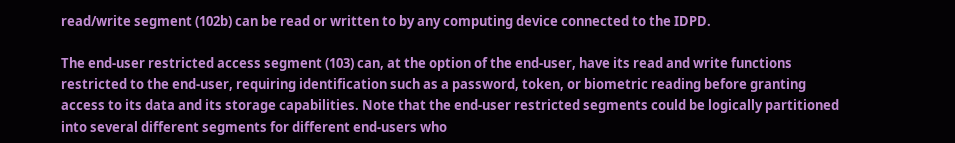read/write segment (102b) can be read or written to by any computing device connected to the IDPD.

The end-user restricted access segment (103) can, at the option of the end-user, have its read and write functions restricted to the end-user, requiring identification such as a password, token, or biometric reading before granting access to its data and its storage capabilities. Note that the end-user restricted segments could be logically partitioned into several different segments for different end-users who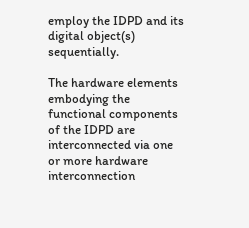employ the IDPD and its digital object(s) sequentially.

The hardware elements embodying the functional components of the IDPD are interconnected via one or more hardware interconnection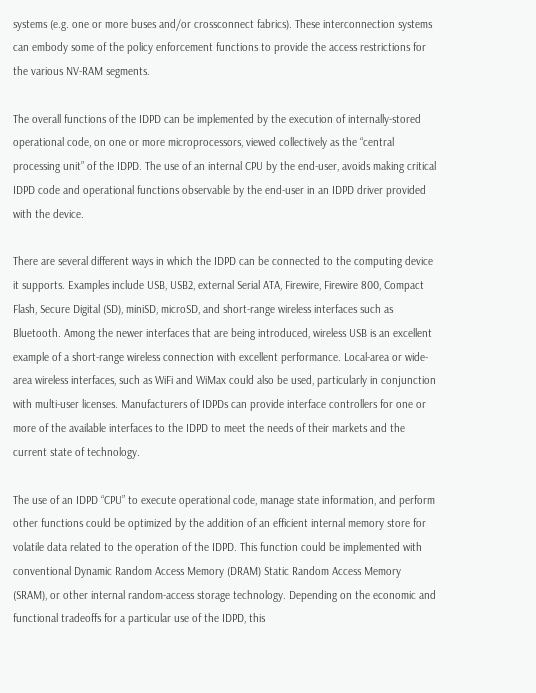systems (e.g. one or more buses and/or crossconnect fabrics). These interconnection systems can embody some of the policy enforcement functions to provide the access restrictions for the various NV-RAM segments.

The overall functions of the IDPD can be implemented by the execution of internally-stored operational code, on one or more microprocessors, viewed collectively as the “central processing unit” of the IDPD. The use of an internal CPU by the end-user, avoids making critical IDPD code and operational functions observable by the end-user in an IDPD driver provided with the device.

There are several different ways in which the IDPD can be connected to the computing device it supports. Examples include USB, USB2, external Serial ATA, Firewire, Firewire 800, Compact Flash, Secure Digital (SD), miniSD, microSD, and short-range wireless interfaces such as Bluetooth. Among the newer interfaces that are being introduced, wireless USB is an excellent example of a short-range wireless connection with excellent performance. Local-area or wide-area wireless interfaces, such as WiFi and WiMax could also be used, particularly in conjunction with multi-user licenses. Manufacturers of IDPDs can provide interface controllers for one or more of the available interfaces to the IDPD to meet the needs of their markets and the current state of technology.

The use of an IDPD “CPU” to execute operational code, manage state information, and perform other functions could be optimized by the addition of an efficient internal memory store for volatile data related to the operation of the IDPD. This function could be implemented with conventional Dynamic Random Access Memory (DRAM) Static Random Access Memory (SRAM), or other internal random-access storage technology. Depending on the economic and functional tradeoffs for a particular use of the IDPD, this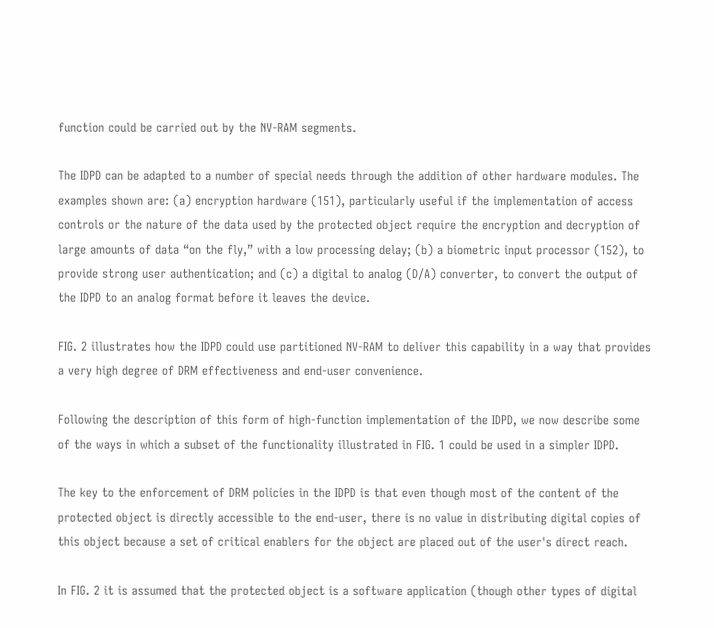function could be carried out by the NV-RAM segments.

The IDPD can be adapted to a number of special needs through the addition of other hardware modules. The examples shown are: (a) encryption hardware (151), particularly useful if the implementation of access controls or the nature of the data used by the protected object require the encryption and decryption of large amounts of data “on the fly,” with a low processing delay; (b) a biometric input processor (152), to provide strong user authentication; and (c) a digital to analog (D/A) converter, to convert the output of the IDPD to an analog format before it leaves the device.

FIG. 2 illustrates how the IDPD could use partitioned NV-RAM to deliver this capability in a way that provides a very high degree of DRM effectiveness and end-user convenience.

Following the description of this form of high-function implementation of the IDPD, we now describe some of the ways in which a subset of the functionality illustrated in FIG. 1 could be used in a simpler IDPD.

The key to the enforcement of DRM policies in the IDPD is that even though most of the content of the protected object is directly accessible to the end-user, there is no value in distributing digital copies of this object because a set of critical enablers for the object are placed out of the user's direct reach.

In FIG. 2 it is assumed that the protected object is a software application (though other types of digital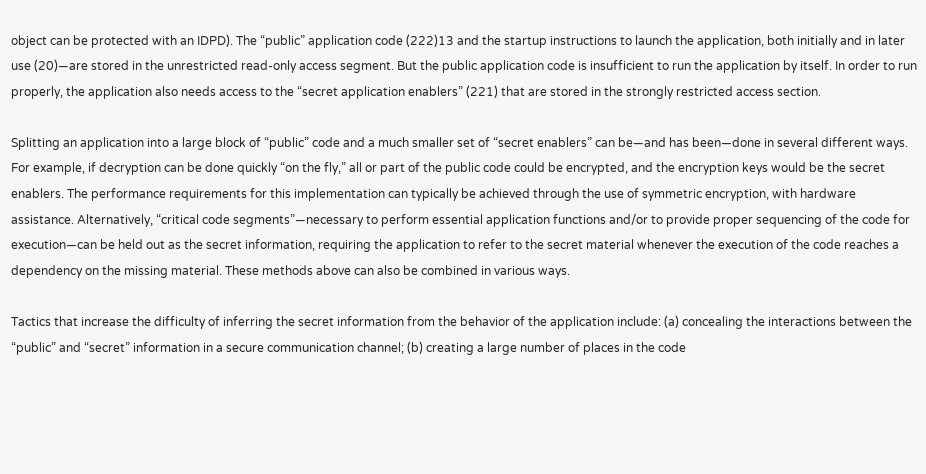object can be protected with an IDPD). The “public” application code (222)13 and the startup instructions to launch the application, both initially and in later use (20)—are stored in the unrestricted read-only access segment. But the public application code is insufficient to run the application by itself. In order to run properly, the application also needs access to the “secret application enablers” (221) that are stored in the strongly restricted access section.

Splitting an application into a large block of “public” code and a much smaller set of “secret enablers” can be—and has been—done in several different ways. For example, if decryption can be done quickly “on the fly,” all or part of the public code could be encrypted, and the encryption keys would be the secret enablers. The performance requirements for this implementation can typically be achieved through the use of symmetric encryption, with hardware assistance. Alternatively, “critical code segments”—necessary to perform essential application functions and/or to provide proper sequencing of the code for execution—can be held out as the secret information, requiring the application to refer to the secret material whenever the execution of the code reaches a dependency on the missing material. These methods above can also be combined in various ways.

Tactics that increase the difficulty of inferring the secret information from the behavior of the application include: (a) concealing the interactions between the “public” and “secret” information in a secure communication channel; (b) creating a large number of places in the code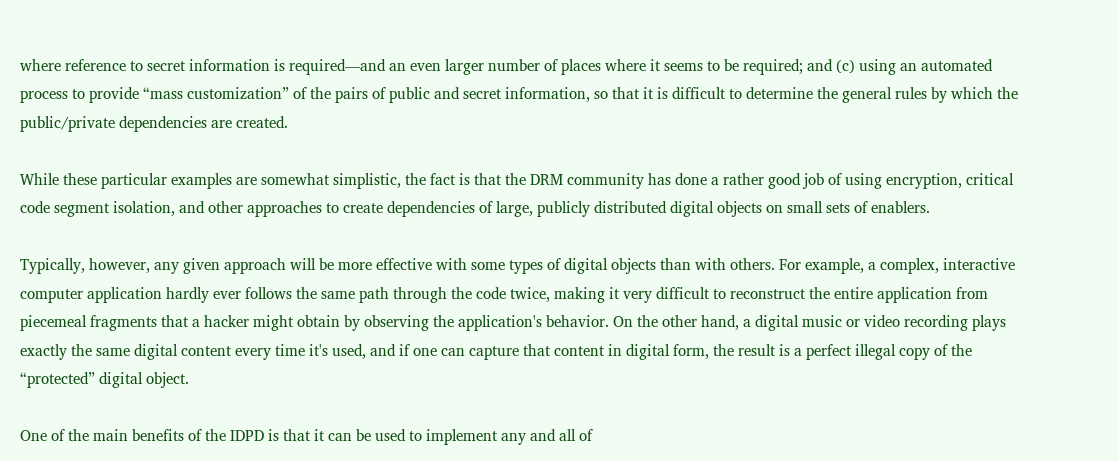where reference to secret information is required—and an even larger number of places where it seems to be required; and (c) using an automated process to provide “mass customization” of the pairs of public and secret information, so that it is difficult to determine the general rules by which the public/private dependencies are created.

While these particular examples are somewhat simplistic, the fact is that the DRM community has done a rather good job of using encryption, critical code segment isolation, and other approaches to create dependencies of large, publicly distributed digital objects on small sets of enablers.

Typically, however, any given approach will be more effective with some types of digital objects than with others. For example, a complex, interactive computer application hardly ever follows the same path through the code twice, making it very difficult to reconstruct the entire application from piecemeal fragments that a hacker might obtain by observing the application's behavior. On the other hand, a digital music or video recording plays exactly the same digital content every time it's used, and if one can capture that content in digital form, the result is a perfect illegal copy of the “protected” digital object.

One of the main benefits of the IDPD is that it can be used to implement any and all of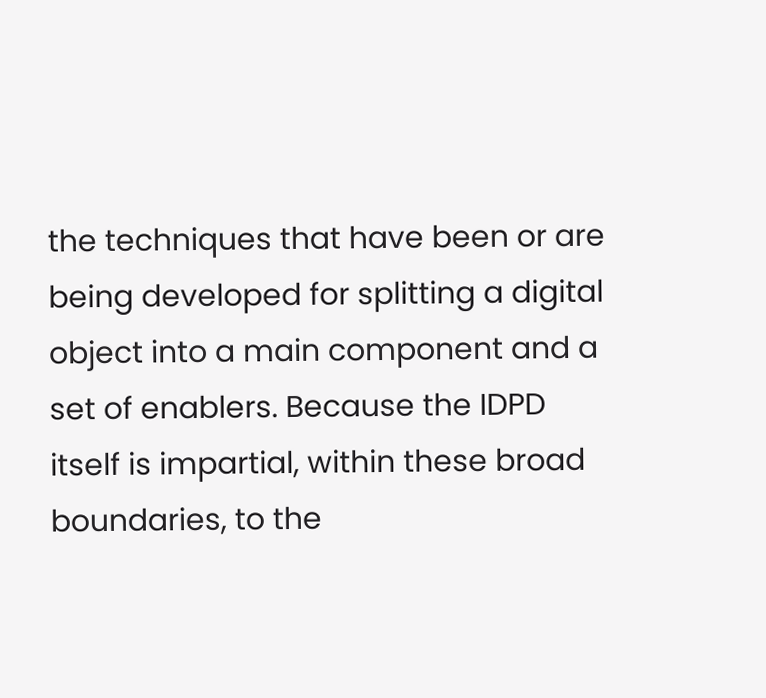the techniques that have been or are being developed for splitting a digital object into a main component and a set of enablers. Because the IDPD itself is impartial, within these broad boundaries, to the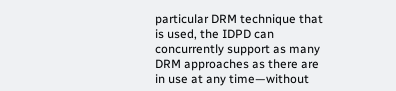particular DRM technique that is used, the IDPD can concurrently support as many DRM approaches as there are in use at any time—without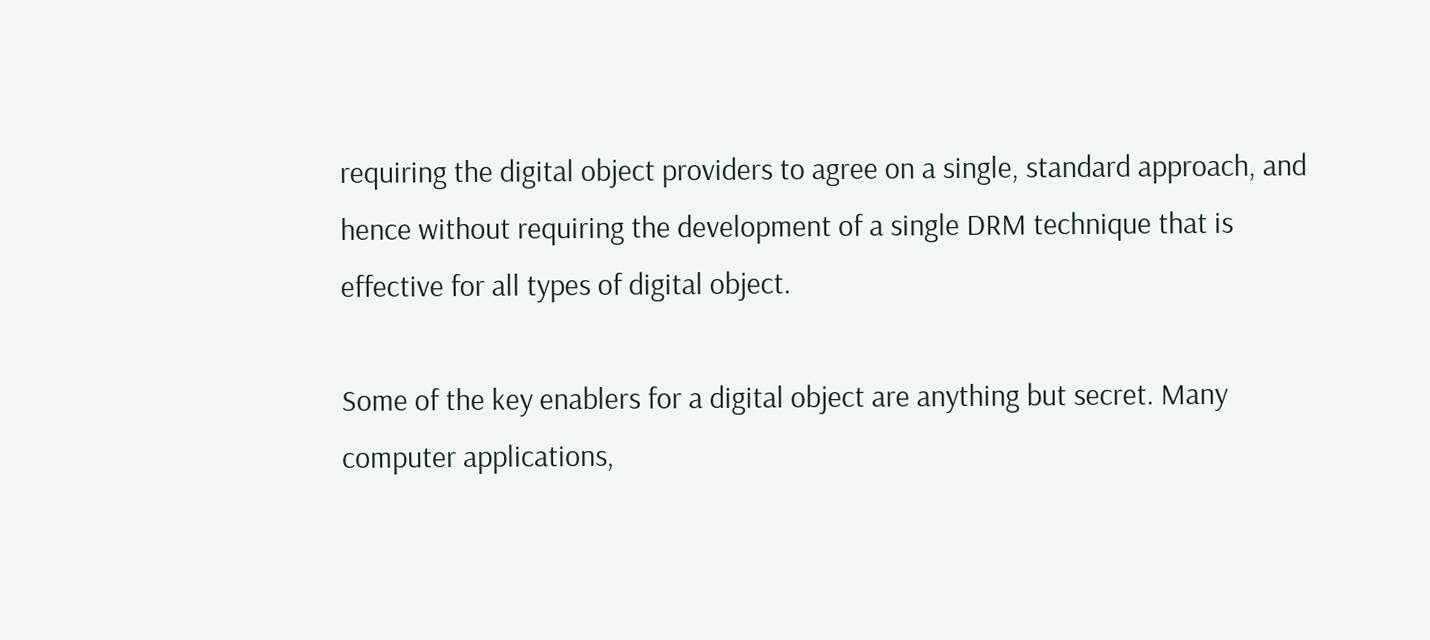requiring the digital object providers to agree on a single, standard approach, and hence without requiring the development of a single DRM technique that is effective for all types of digital object.

Some of the key enablers for a digital object are anything but secret. Many computer applications,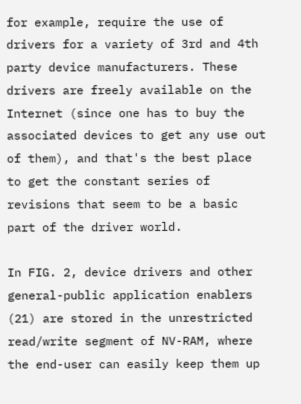for example, require the use of drivers for a variety of 3rd and 4th party device manufacturers. These drivers are freely available on the Internet (since one has to buy the associated devices to get any use out of them), and that's the best place to get the constant series of revisions that seem to be a basic part of the driver world.

In FIG. 2, device drivers and other general-public application enablers (21) are stored in the unrestricted read/write segment of NV-RAM, where the end-user can easily keep them up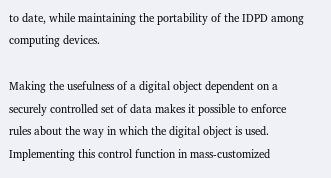to date, while maintaining the portability of the IDPD among computing devices.

Making the usefulness of a digital object dependent on a securely controlled set of data makes it possible to enforce rules about the way in which the digital object is used. Implementing this control function in mass-customized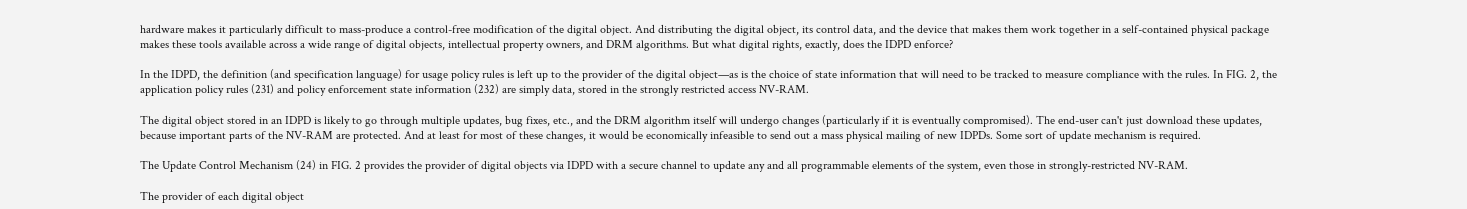hardware makes it particularly difficult to mass-produce a control-free modification of the digital object. And distributing the digital object, its control data, and the device that makes them work together in a self-contained physical package makes these tools available across a wide range of digital objects, intellectual property owners, and DRM algorithms. But what digital rights, exactly, does the IDPD enforce?

In the IDPD, the definition (and specification language) for usage policy rules is left up to the provider of the digital object—as is the choice of state information that will need to be tracked to measure compliance with the rules. In FIG. 2, the application policy rules (231) and policy enforcement state information (232) are simply data, stored in the strongly restricted access NV-RAM.

The digital object stored in an IDPD is likely to go through multiple updates, bug fixes, etc., and the DRM algorithm itself will undergo changes (particularly if it is eventually compromised). The end-user can't just download these updates, because important parts of the NV-RAM are protected. And at least for most of these changes, it would be economically infeasible to send out a mass physical mailing of new IDPDs. Some sort of update mechanism is required.

The Update Control Mechanism (24) in FIG. 2 provides the provider of digital objects via IDPD with a secure channel to update any and all programmable elements of the system, even those in strongly-restricted NV-RAM.

The provider of each digital object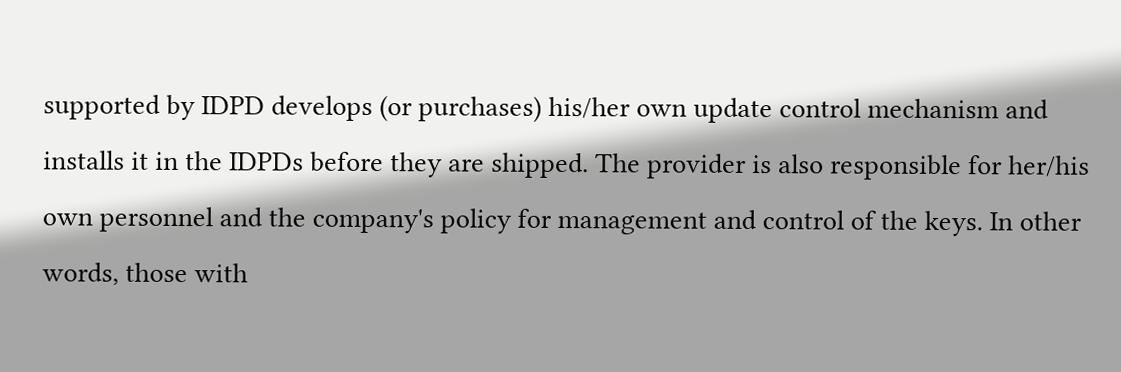supported by IDPD develops (or purchases) his/her own update control mechanism and installs it in the IDPDs before they are shipped. The provider is also responsible for her/his own personnel and the company's policy for management and control of the keys. In other words, those with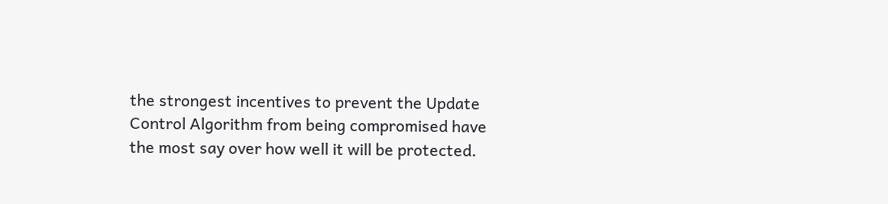the strongest incentives to prevent the Update Control Algorithm from being compromised have the most say over how well it will be protected.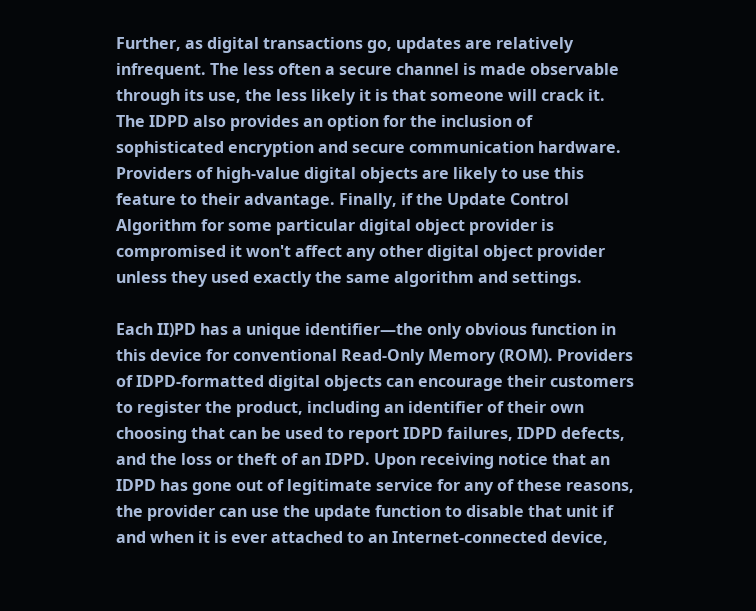Further, as digital transactions go, updates are relatively infrequent. The less often a secure channel is made observable through its use, the less likely it is that someone will crack it. The IDPD also provides an option for the inclusion of sophisticated encryption and secure communication hardware. Providers of high-value digital objects are likely to use this feature to their advantage. Finally, if the Update Control Algorithm for some particular digital object provider is compromised it won't affect any other digital object provider unless they used exactly the same algorithm and settings.

Each II)PD has a unique identifier—the only obvious function in this device for conventional Read-Only Memory (ROM). Providers of IDPD-formatted digital objects can encourage their customers to register the product, including an identifier of their own choosing that can be used to report IDPD failures, IDPD defects, and the loss or theft of an IDPD. Upon receiving notice that an IDPD has gone out of legitimate service for any of these reasons, the provider can use the update function to disable that unit if and when it is ever attached to an Internet-connected device,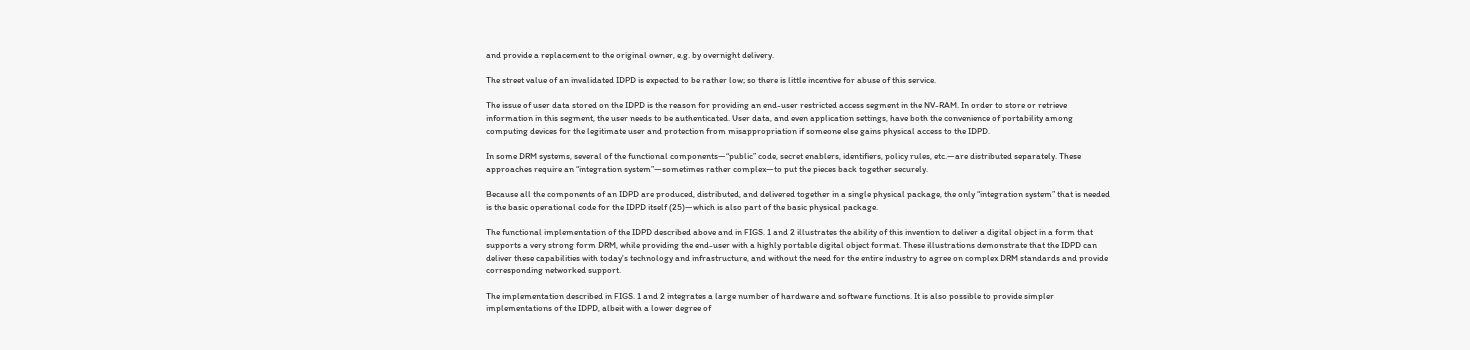and provide a replacement to the original owner, e.g. by overnight delivery.

The street value of an invalidated IDPD is expected to be rather low; so there is little incentive for abuse of this service.

The issue of user data stored on the IDPD is the reason for providing an end-user restricted access segment in the NV-RAM. In order to store or retrieve information in this segment, the user needs to be authenticated. User data, and even application settings, have both the convenience of portability among computing devices for the legitimate user and protection from misappropriation if someone else gains physical access to the IDPD.

In some DRM systems, several of the functional components—“public” code, secret enablers, identifiers, policy rules, etc.—are distributed separately. These approaches require an “integration system”—sometimes rather complex—to put the pieces back together securely.

Because all the components of an IDPD are produced, distributed, and delivered together in a single physical package, the only “integration system” that is needed is the basic operational code for the IDPD itself (25)—which is also part of the basic physical package.

The functional implementation of the IDPD described above and in FIGS. 1 and 2 illustrates the ability of this invention to deliver a digital object in a form that supports a very strong form DRM, while providing the end-user with a highly portable digital object format. These illustrations demonstrate that the IDPD can deliver these capabilities with today's technology and infrastructure, and without the need for the entire industry to agree on complex DRM standards and provide corresponding networked support.

The implementation described in FIGS. 1 and 2 integrates a large number of hardware and software functions. It is also possible to provide simpler implementations of the IDPD, albeit with a lower degree of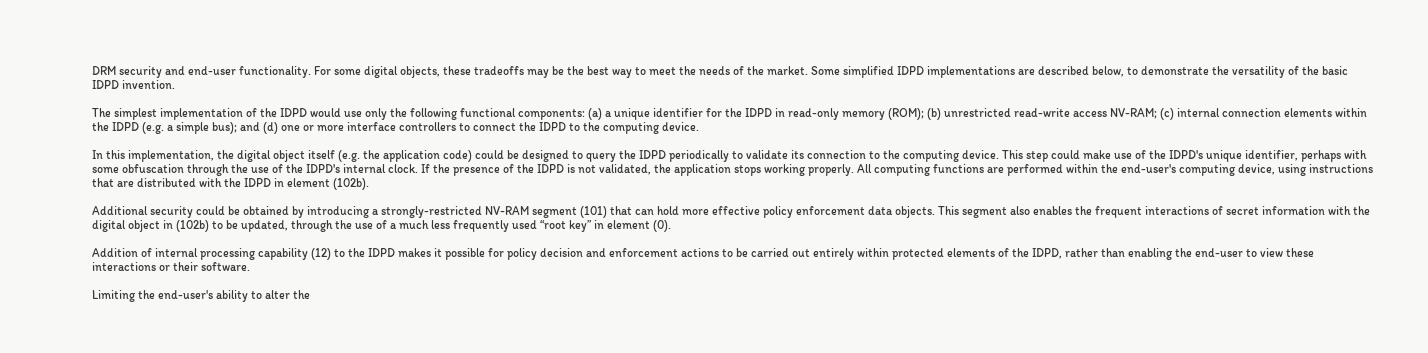DRM security and end-user functionality. For some digital objects, these tradeoffs may be the best way to meet the needs of the market. Some simplified IDPD implementations are described below, to demonstrate the versatility of the basic IDPD invention.

The simplest implementation of the IDPD would use only the following functional components: (a) a unique identifier for the IDPD in read-only memory (ROM); (b) unrestricted read-write access NV-RAM; (c) internal connection elements within the IDPD (e.g. a simple bus); and (d) one or more interface controllers to connect the IDPD to the computing device.

In this implementation, the digital object itself (e.g. the application code) could be designed to query the IDPD periodically to validate its connection to the computing device. This step could make use of the IDPD's unique identifier, perhaps with some obfuscation through the use of the IDPD's internal clock. If the presence of the IDPD is not validated, the application stops working properly. All computing functions are performed within the end-user's computing device, using instructions that are distributed with the IDPD in element (102b).

Additional security could be obtained by introducing a strongly-restricted NV-RAM segment (101) that can hold more effective policy enforcement data objects. This segment also enables the frequent interactions of secret information with the digital object in (102b) to be updated, through the use of a much less frequently used “root key” in element (0).

Addition of internal processing capability (12) to the IDPD makes it possible for policy decision and enforcement actions to be carried out entirely within protected elements of the IDPD, rather than enabling the end-user to view these interactions or their software.

Limiting the end-user's ability to alter the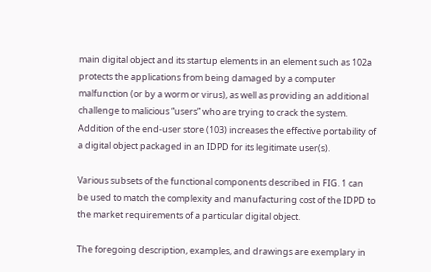main digital object and its startup elements in an element such as 102a protects the applications from being damaged by a computer malfunction (or by a worm or virus), as well as providing an additional challenge to malicious “users” who are trying to crack the system. Addition of the end-user store (103) increases the effective portability of a digital object packaged in an IDPD for its legitimate user(s).

Various subsets of the functional components described in FIG. 1 can be used to match the complexity and manufacturing cost of the IDPD to the market requirements of a particular digital object.

The foregoing description, examples, and drawings are exemplary in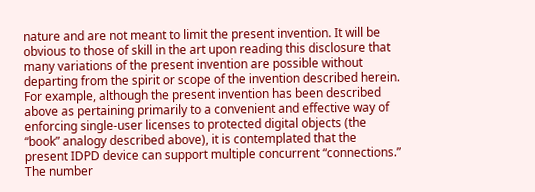nature and are not meant to limit the present invention. It will be obvious to those of skill in the art upon reading this disclosure that many variations of the present invention are possible without departing from the spirit or scope of the invention described herein. For example, although the present invention has been described above as pertaining primarily to a convenient and effective way of enforcing single-user licenses to protected digital objects (the “book” analogy described above), it is contemplated that the present IDPD device can support multiple concurrent “connections.” The number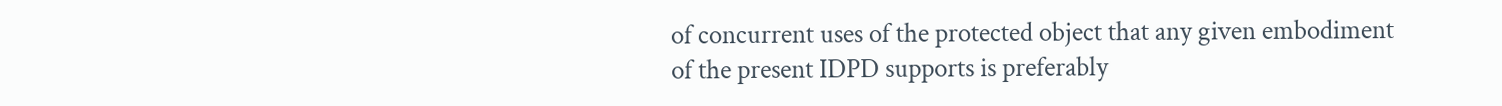of concurrent uses of the protected object that any given embodiment of the present IDPD supports is preferably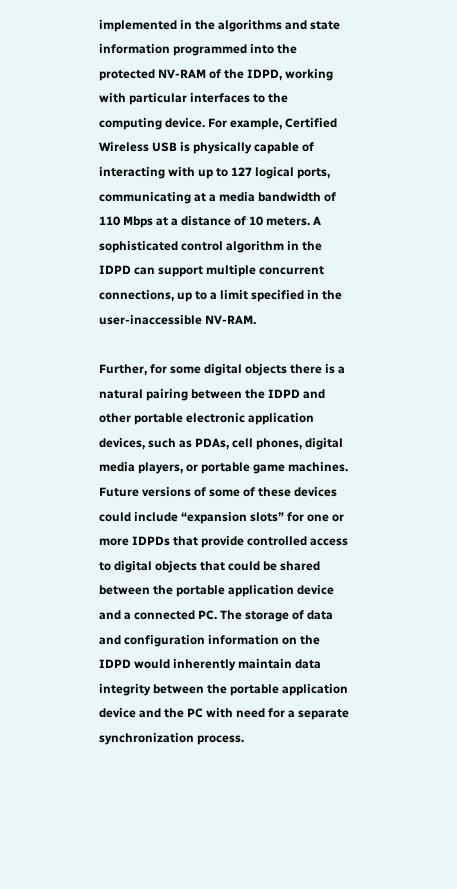implemented in the algorithms and state information programmed into the protected NV-RAM of the IDPD, working with particular interfaces to the computing device. For example, Certified Wireless USB is physically capable of interacting with up to 127 logical ports, communicating at a media bandwidth of 110 Mbps at a distance of 10 meters. A sophisticated control algorithm in the IDPD can support multiple concurrent connections, up to a limit specified in the user-inaccessible NV-RAM.

Further, for some digital objects there is a natural pairing between the IDPD and other portable electronic application devices, such as PDAs, cell phones, digital media players, or portable game machines. Future versions of some of these devices could include “expansion slots” for one or more IDPDs that provide controlled access to digital objects that could be shared between the portable application device and a connected PC. The storage of data and configuration information on the IDPD would inherently maintain data integrity between the portable application device and the PC with need for a separate synchronization process.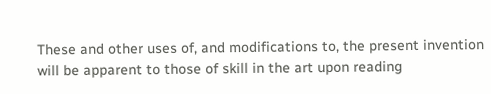These and other uses of, and modifications to, the present invention will be apparent to those of skill in the art upon reading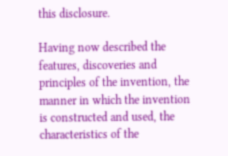this disclosure.

Having now described the features, discoveries and principles of the invention, the manner in which the invention is constructed and used, the characteristics of the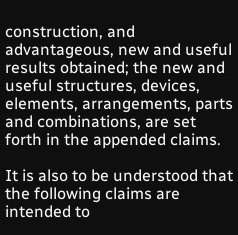construction, and advantageous, new and useful results obtained; the new and useful structures, devices, elements, arrangements, parts and combinations, are set forth in the appended claims.

It is also to be understood that the following claims are intended to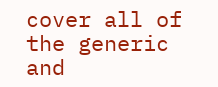cover all of the generic and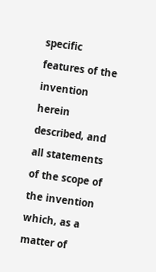specific features of the invention herein described, and all statements of the scope of the invention which, as a matter of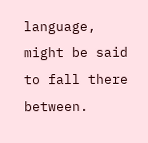language, might be said to fall there between.